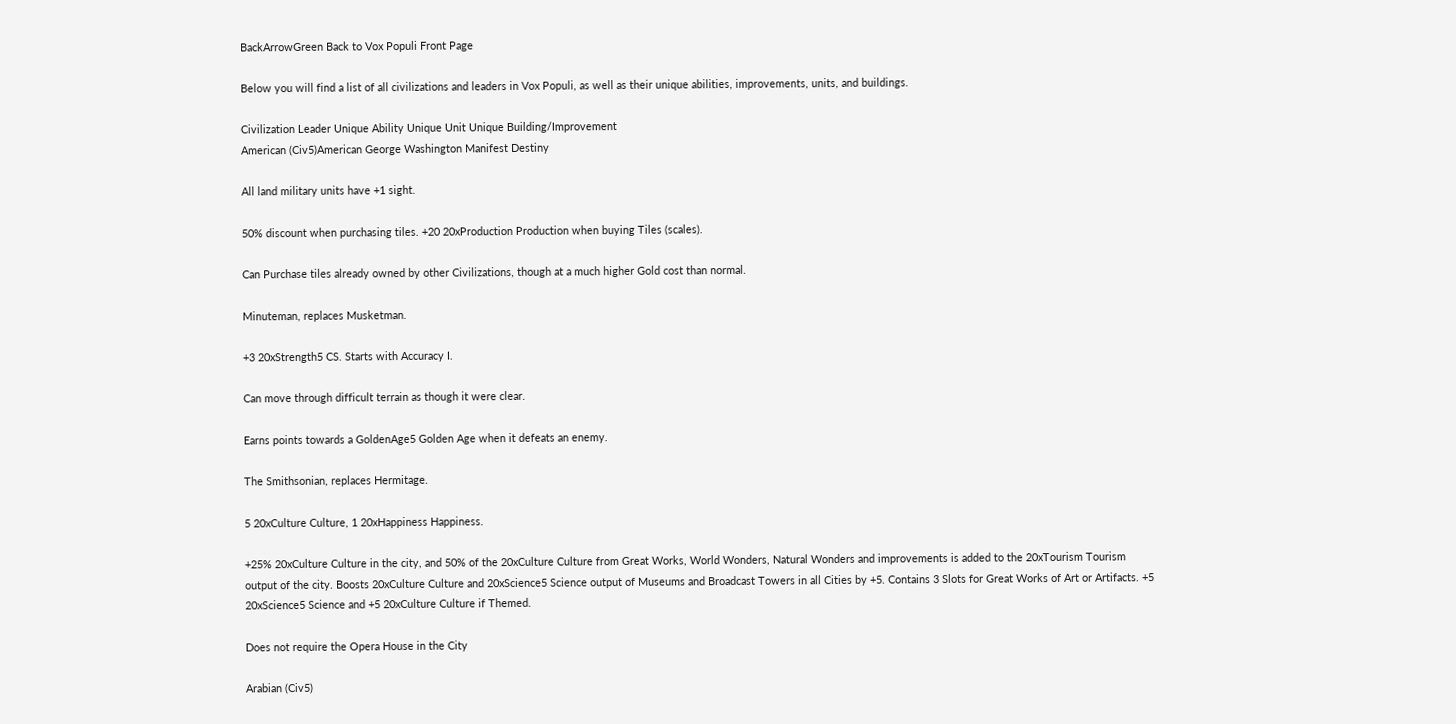BackArrowGreen Back to Vox Populi Front Page

Below you will find a list of all civilizations and leaders in Vox Populi, as well as their unique abilities, improvements, units, and buildings.

Civilization Leader Unique Ability Unique Unit Unique Building/Improvement
American (Civ5)American George Washington Manifest Destiny

All land military units have +1 sight.

50% discount when purchasing tiles. +20 20xProduction Production when buying Tiles (scales).

Can Purchase tiles already owned by other Civilizations, though at a much higher Gold cost than normal.

Minuteman, replaces Musketman.

+3 20xStrength5 CS. Starts with Accuracy I.

Can move through difficult terrain as though it were clear.

Earns points towards a GoldenAge5 Golden Age when it defeats an enemy.

The Smithsonian, replaces Hermitage.

5 20xCulture Culture, 1 20xHappiness Happiness.

+25% 20xCulture Culture in the city, and 50% of the 20xCulture Culture from Great Works, World Wonders, Natural Wonders and improvements is added to the 20xTourism Tourism output of the city. Boosts 20xCulture Culture and 20xScience5 Science output of Museums and Broadcast Towers in all Cities by +5. Contains 3 Slots for Great Works of Art or Artifacts. +5 20xScience5 Science and +5 20xCulture Culture if Themed.

Does not require the Opera House in the City

Arabian (Civ5)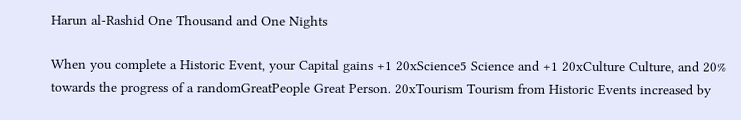Harun al-Rashid One Thousand and One Nights

When you complete a Historic Event, your Capital gains +1 20xScience5 Science and +1 20xCulture Culture, and 20% towards the progress of a randomGreatPeople Great Person. 20xTourism Tourism from Historic Events increased by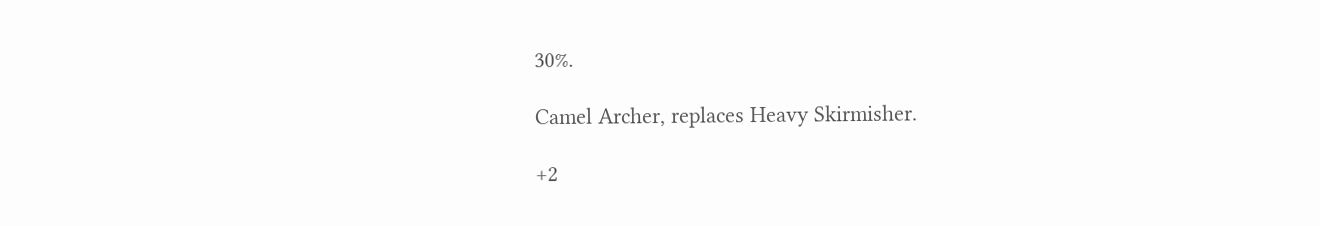30%.

Camel Archer, replaces Heavy Skirmisher.

+2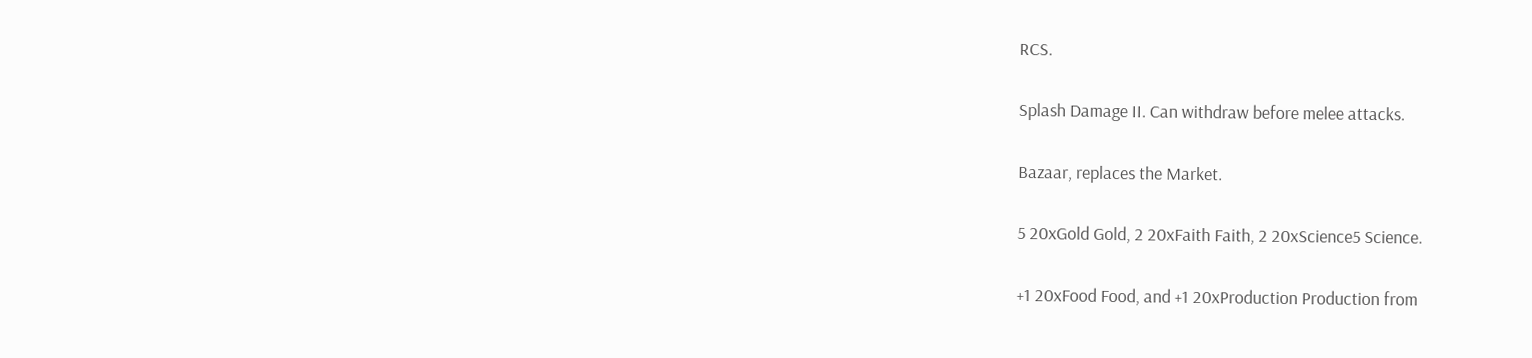RCS.

Splash Damage II. Can withdraw before melee attacks.

Bazaar, replaces the Market.

5 20xGold Gold, 2 20xFaith Faith, 2 20xScience5 Science.

+1 20xFood Food, and +1 20xProduction Production from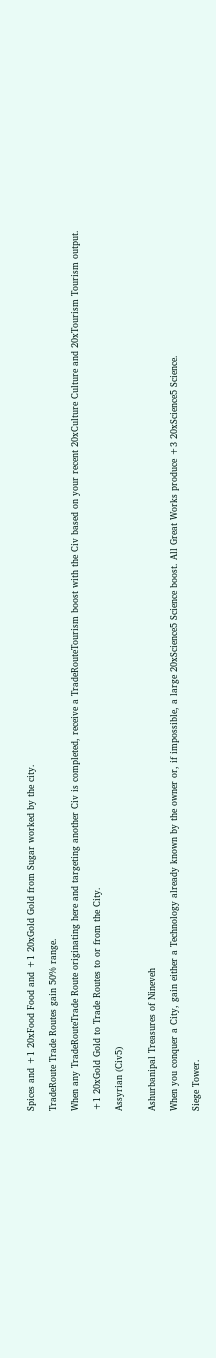Spices and +1 20xFood Food and +1 20xGold Gold from Sugar worked by the city.

TradeRoute Trade Routes gain 50% range.

When any TradeRouteTrade Route originating here and targeting another Civ is completed, receive a TradeRouteTourism boost with the Civ based on your recent 20xCulture Culture and 20xTourism Tourism output.

+1 20xGold Gold to Trade Routes to or from the City.

Assyrian (Civ5)


Ashurbanipal Treasures of Nineveh

When you conquer a City, gain either a Technology already known by the owner or, if impossible, a large 20xScience5 Science boost. All Great Works produce +3 20xScience5 Science.

Siege Tower.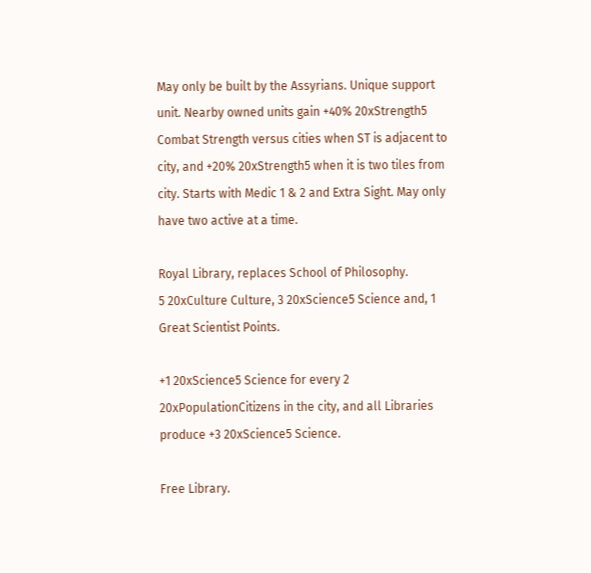May only be built by the Assyrians. Unique support unit. Nearby owned units gain +40% 20xStrength5 Combat Strength versus cities when ST is adjacent to city, and +20% 20xStrength5 when it is two tiles from city. Starts with Medic 1 & 2 and Extra Sight. May only have two active at a time.

Royal Library, replaces School of Philosophy.
5 20xCulture Culture, 3 20xScience5 Science and, 1 Great Scientist Points.

+1 20xScience5 Science for every 2 20xPopulationCitizens in the city, and all Libraries produce +3 20xScience5 Science.

Free Library.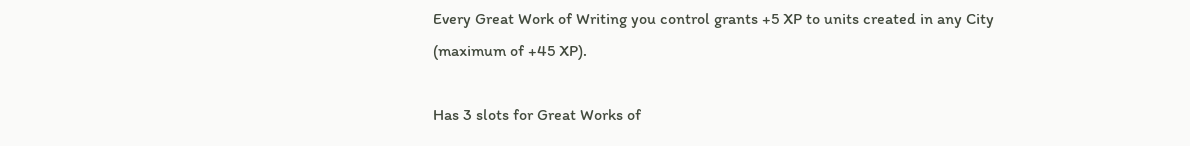Every Great Work of Writing you control grants +5 XP to units created in any City (maximum of +45 XP).

Has 3 slots for Great Works of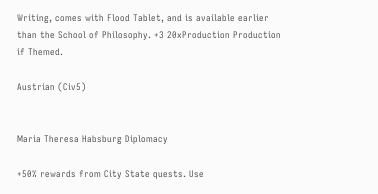Writing, comes with Flood Tablet, and is available earlier than the School of Philosophy. +3 20xProduction Production if Themed.

Austrian (Civ5)


Maria Theresa Habsburg Diplomacy

+50% rewards from City State quests. Use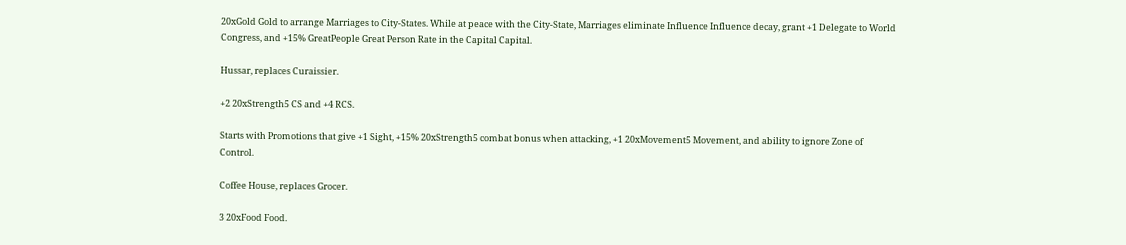20xGold Gold to arrange Marriages to City-States. While at peace with the City-State, Marriages eliminate Influence Influence decay, grant +1 Delegate to World Congress, and +15% GreatPeople Great Person Rate in the Capital Capital.

Hussar, replaces Curaissier.

+2 20xStrength5 CS and +4 RCS.

Starts with Promotions that give +1 Sight, +15% 20xStrength5 combat bonus when attacking, +1 20xMovement5 Movement, and ability to ignore Zone of Control.

Coffee House, replaces Grocer.

3 20xFood Food.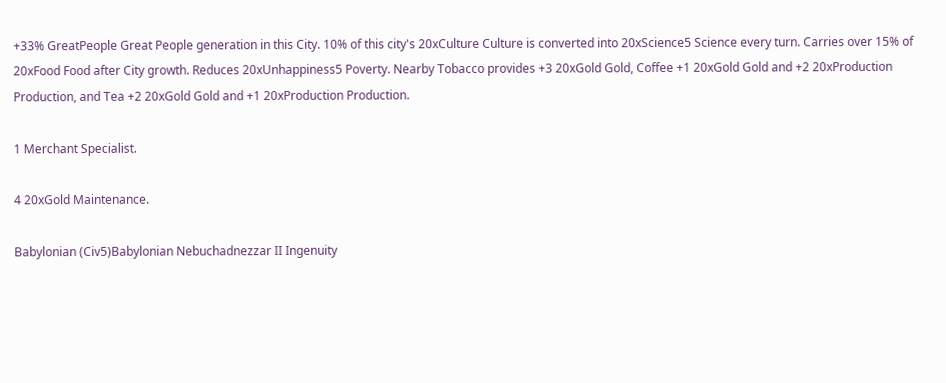+33% GreatPeople Great People generation in this City. 10% of this city's 20xCulture Culture is converted into 20xScience5 Science every turn. Carries over 15% of 20xFood Food after City growth. Reduces 20xUnhappiness5 Poverty. Nearby Tobacco provides +3 20xGold Gold, Coffee +1 20xGold Gold and +2 20xProduction Production, and Tea +2 20xGold Gold and +1 20xProduction Production.

1 Merchant Specialist.

4 20xGold Maintenance.

Babylonian (Civ5)Babylonian Nebuchadnezzar II Ingenuity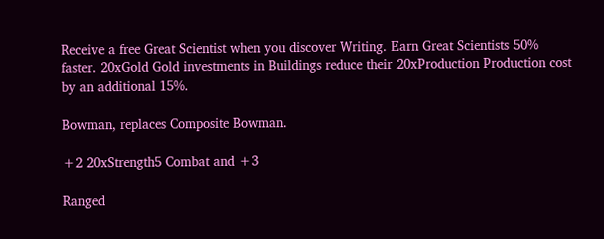Receive a free Great Scientist when you discover Writing. Earn Great Scientists 50% faster. 20xGold Gold investments in Buildings reduce their 20xProduction Production cost by an additional 15%.

Bowman, replaces Composite Bowman.

+2 20xStrength5 Combat and +3

Ranged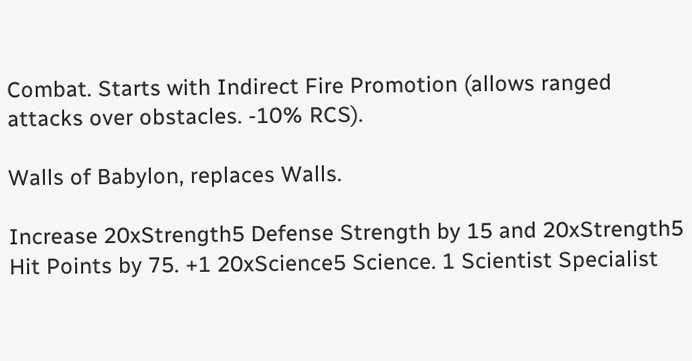Combat. Starts with Indirect Fire Promotion (allows ranged attacks over obstacles. -10% RCS).

Walls of Babylon, replaces Walls.

Increase 20xStrength5 Defense Strength by 15 and 20xStrength5 Hit Points by 75. +1 20xScience5 Science. 1 Scientist Specialist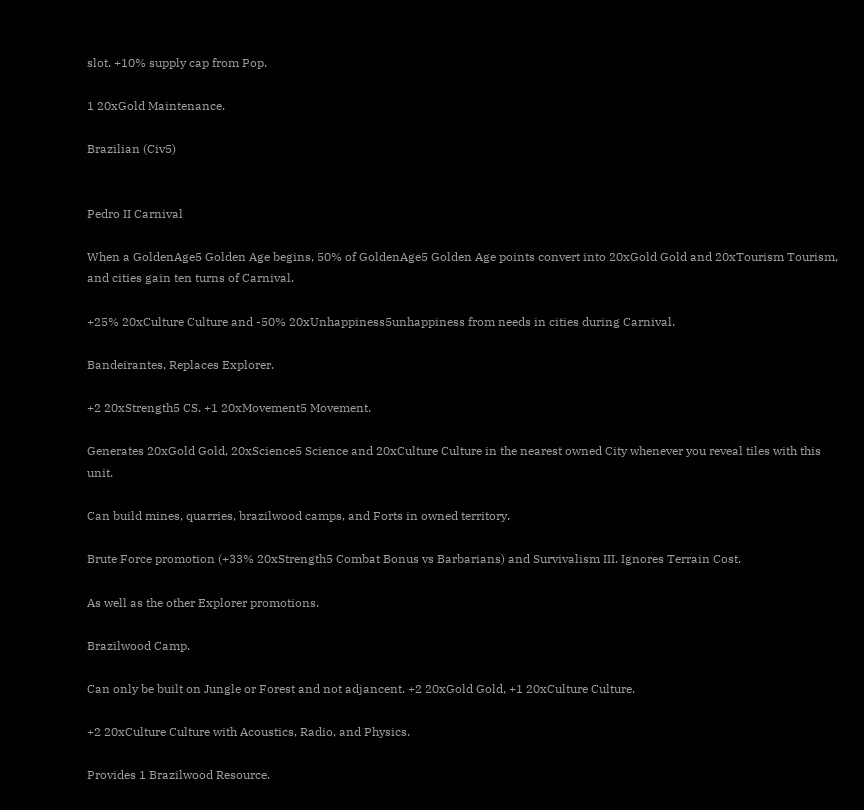slot. +10% supply cap from Pop.

1 20xGold Maintenance.

Brazilian (Civ5)


Pedro II Carnival

When a GoldenAge5 Golden Age begins, 50% of GoldenAge5 Golden Age points convert into 20xGold Gold and 20xTourism Tourism, and cities gain ten turns of Carnival.

+25% 20xCulture Culture and -50% 20xUnhappiness5unhappiness from needs in cities during Carnival.

Bandeirantes, Replaces Explorer.

+2 20xStrength5 CS. +1 20xMovement5 Movement.

Generates 20xGold Gold, 20xScience5 Science and 20xCulture Culture in the nearest owned City whenever you reveal tiles with this unit.

Can build mines, quarries, brazilwood camps, and Forts in owned territory.

Brute Force promotion (+33% 20xStrength5 Combat Bonus vs Barbarians) and Survivalism III. Ignores Terrain Cost.

As well as the other Explorer promotions.

Brazilwood Camp.

Can only be built on Jungle or Forest and not adjancent. +2 20xGold Gold, +1 20xCulture Culture.

+2 20xCulture Culture with Acoustics, Radio, and Physics.

Provides 1 Brazilwood Resource.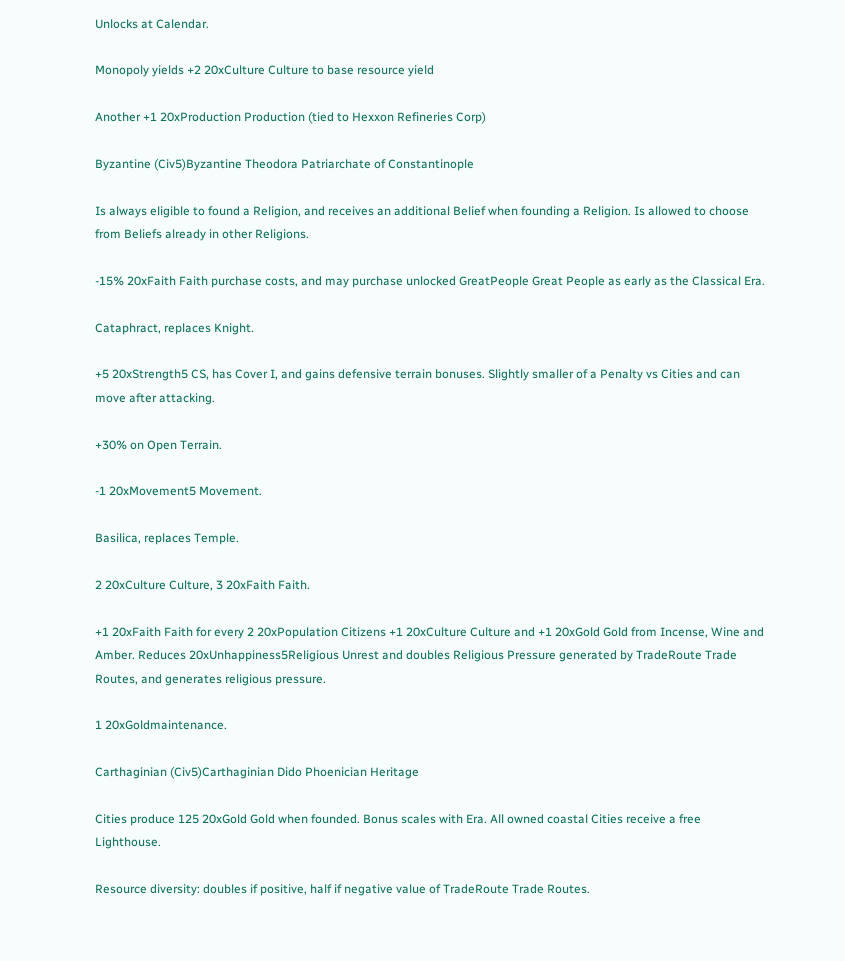Unlocks at Calendar.

Monopoly yields +2 20xCulture Culture to base resource yield

Another +1 20xProduction Production (tied to Hexxon Refineries Corp)

Byzantine (Civ5)Byzantine Theodora Patriarchate of Constantinople

Is always eligible to found a Religion, and receives an additional Belief when founding a Religion. Is allowed to choose from Beliefs already in other Religions.

-15% 20xFaith Faith purchase costs, and may purchase unlocked GreatPeople Great People as early as the Classical Era.

Cataphract, replaces Knight.

+5 20xStrength5 CS, has Cover I, and gains defensive terrain bonuses. Slightly smaller of a Penalty vs Cities and can move after attacking.

+30% on Open Terrain.

-1 20xMovement5 Movement.

Basilica, replaces Temple.

2 20xCulture Culture, 3 20xFaith Faith.

+1 20xFaith Faith for every 2 20xPopulation Citizens +1 20xCulture Culture and +1 20xGold Gold from Incense, Wine and Amber. Reduces 20xUnhappiness5Religious Unrest and doubles Religious Pressure generated by TradeRoute Trade Routes, and generates religious pressure.

1 20xGoldmaintenance.

Carthaginian (Civ5)Carthaginian Dido Phoenician Heritage

Cities produce 125 20xGold Gold when founded. Bonus scales with Era. All owned coastal Cities receive a free Lighthouse.

Resource diversity: doubles if positive, half if negative value of TradeRoute Trade Routes.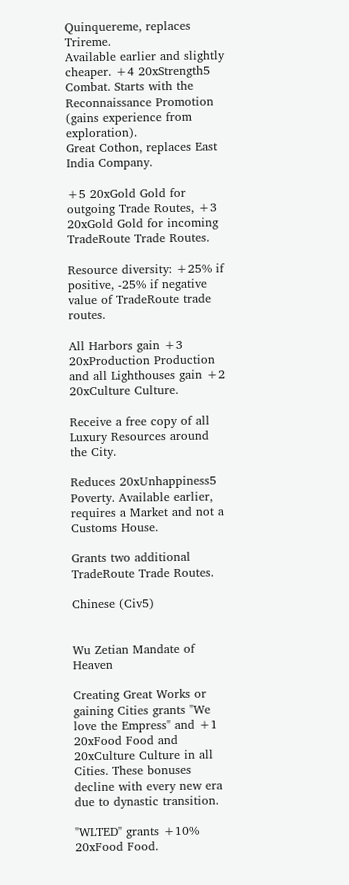Quinquereme, replaces Trireme.
Available earlier and slightly cheaper. +4 20xStrength5 Combat. Starts with the Reconnaissance Promotion (gains experience from exploration).
Great Cothon, replaces East India Company.

+5 20xGold Gold for outgoing Trade Routes, +3 20xGold Gold for incoming TradeRoute Trade Routes.

Resource diversity: +25% if positive, -25% if negative value of TradeRoute trade routes.

All Harbors gain +3 20xProduction Production and all Lighthouses gain +2 20xCulture Culture.

Receive a free copy of all Luxury Resources around the City.

Reduces 20xUnhappiness5 Poverty. Available earlier, requires a Market and not a Customs House.

Grants two additional TradeRoute Trade Routes.

Chinese (Civ5)


Wu Zetian Mandate of Heaven

Creating Great Works or gaining Cities grants "We love the Empress" and +1 20xFood Food and 20xCulture Culture in all Cities. These bonuses decline with every new era due to dynastic transition.

"WLTED" grants +10% 20xFood Food.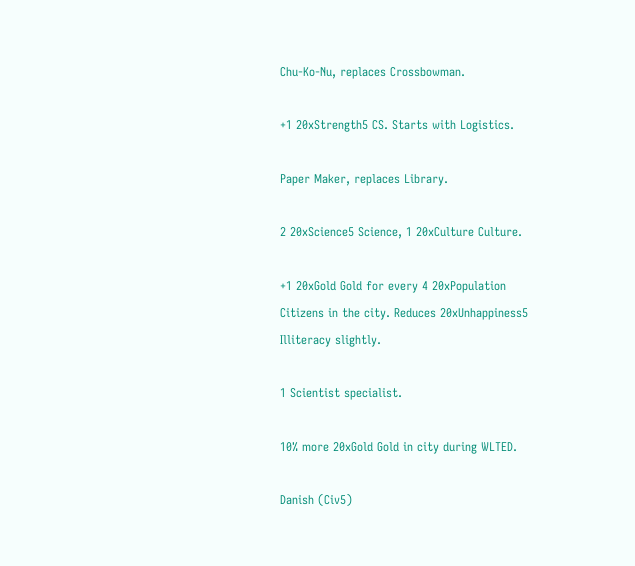Chu-Ko-Nu, replaces Crossbowman.

+1 20xStrength5 CS. Starts with Logistics.

Paper Maker, replaces Library.

2 20xScience5 Science, 1 20xCulture Culture.

+1 20xGold Gold for every 4 20xPopulation Citizens in the city. Reduces 20xUnhappiness5 Illiteracy slightly.

1 Scientist specialist.

10% more 20xGold Gold in city during WLTED.

Danish (Civ5)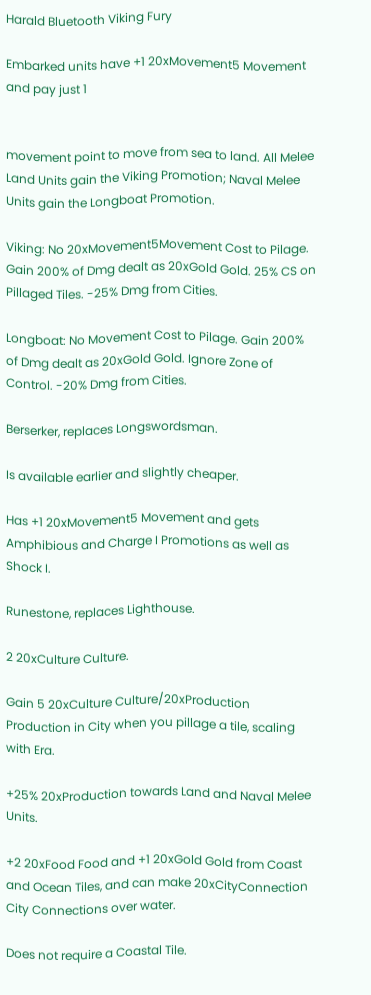Harald Bluetooth Viking Fury

Embarked units have +1 20xMovement5 Movement and pay just 1


movement point to move from sea to land. All Melee Land Units gain the Viking Promotion; Naval Melee Units gain the Longboat Promotion.

Viking: No 20xMovement5Movement Cost to Pilage. Gain 200% of Dmg dealt as 20xGold Gold. 25% CS on Pillaged Tiles. -25% Dmg from Cities.

Longboat: No Movement Cost to Pilage. Gain 200% of Dmg dealt as 20xGold Gold. Ignore Zone of Control. -20% Dmg from Cities.

Berserker, replaces Longswordsman.

Is available earlier and slightly cheaper.

Has +1 20xMovement5 Movement and gets Amphibious and Charge I Promotions as well as Shock I.

Runestone, replaces Lighthouse.

2 20xCulture Culture.

Gain 5 20xCulture Culture/20xProduction Production in City when you pillage a tile, scaling with Era.

+25% 20xProduction towards Land and Naval Melee Units.

+2 20xFood Food and +1 20xGold Gold from Coast and Ocean Tiles, and can make 20xCityConnection City Connections over water.

Does not require a Coastal Tile.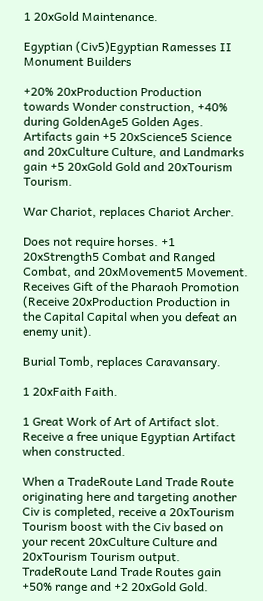1 20xGold Maintenance.

Egyptian (Civ5)Egyptian Ramesses II Monument Builders

+20% 20xProduction Production towards Wonder construction, +40% during GoldenAge5 Golden Ages. Artifacts gain +5 20xScience5 Science and 20xCulture Culture, and Landmarks gain +5 20xGold Gold and 20xTourism Tourism.

War Chariot, replaces Chariot Archer.

Does not require horses. +1 20xStrength5 Combat and Ranged Combat, and 20xMovement5 Movement. Receives Gift of the Pharaoh Promotion (Receive 20xProduction Production in the Capital Capital when you defeat an enemy unit).

Burial Tomb, replaces Caravansary.

1 20xFaith Faith.

1 Great Work of Art of Artifact slot. Receive a free unique Egyptian Artifact when constructed.

When a TradeRoute Land Trade Route originating here and targeting another Civ is completed, receive a 20xTourism Tourism boost with the Civ based on your recent 20xCulture Culture and 20xTourism Tourism output. TradeRoute Land Trade Routes gain +50% range and +2 20xGold Gold.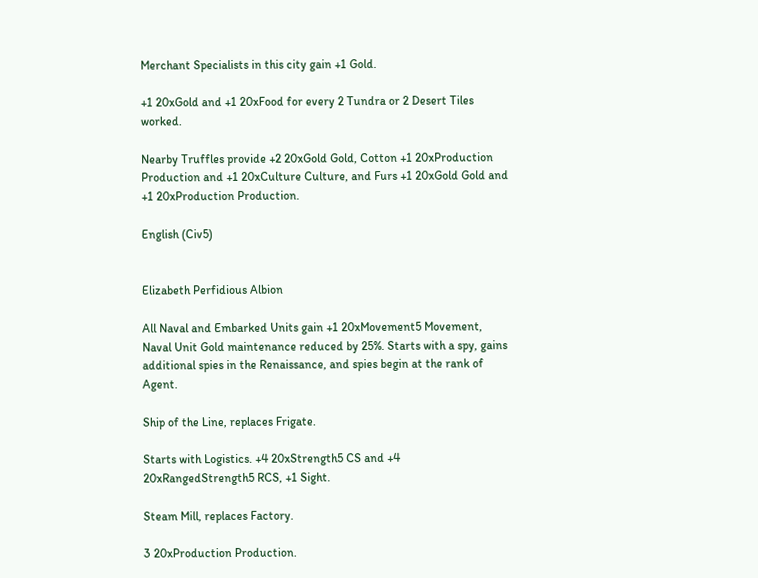Merchant Specialists in this city gain +1 Gold.

+1 20xGold and +1 20xFood for every 2 Tundra or 2 Desert Tiles worked.

Nearby Truffles provide +2 20xGold Gold, Cotton +1 20xProduction Production and +1 20xCulture Culture, and Furs +1 20xGold Gold and +1 20xProduction Production.

English (Civ5)


Elizabeth Perfidious Albion

All Naval and Embarked Units gain +1 20xMovement5 Movement, Naval Unit Gold maintenance reduced by 25%. Starts with a spy, gains additional spies in the Renaissance, and spies begin at the rank of Agent.

Ship of the Line, replaces Frigate.

Starts with Logistics. +4 20xStrength5 CS and +4 20xRangedStrength5 RCS, +1 Sight.

Steam Mill, replaces Factory.

3 20xProduction Production.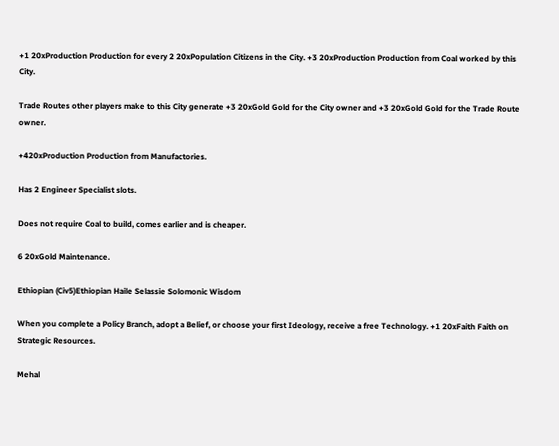+1 20xProduction Production for every 2 20xPopulation Citizens in the City. +3 20xProduction Production from Coal worked by this City.

Trade Routes other players make to this City generate +3 20xGold Gold for the City owner and +3 20xGold Gold for the Trade Route owner.

+420xProduction Production from Manufactories.

Has 2 Engineer Specialist slots.

Does not require Coal to build, comes earlier and is cheaper.

6 20xGold Maintenance.

Ethiopian (Civ5)Ethiopian Haile Selassie Solomonic Wisdom

When you complete a Policy Branch, adopt a Belief, or choose your first Ideology, receive a free Technology. +1 20xFaith Faith on Strategic Resources.

Mehal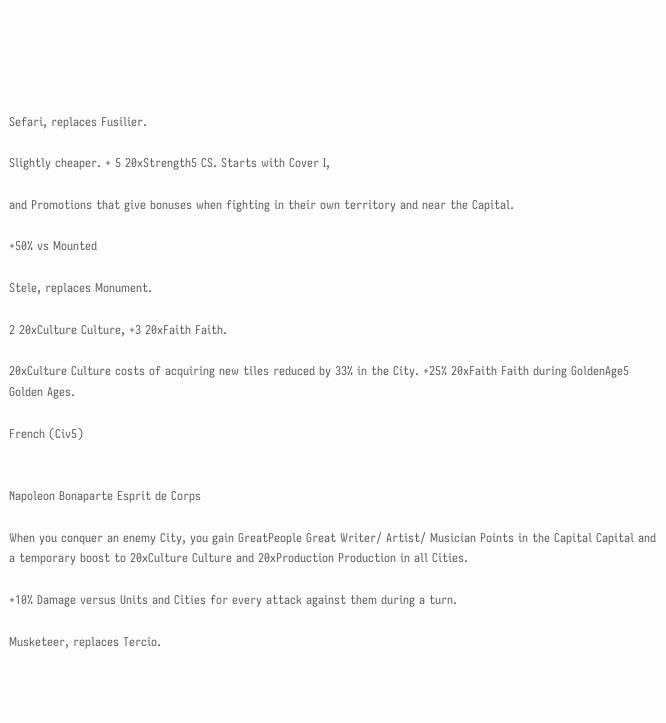Sefari, replaces Fusilier.

Slightly cheaper. + 5 20xStrength5 CS. Starts with Cover I,

and Promotions that give bonuses when fighting in their own territory and near the Capital.

+50% vs Mounted

Stele, replaces Monument.

2 20xCulture Culture, +3 20xFaith Faith.

20xCulture Culture costs of acquiring new tiles reduced by 33% in the City. +25% 20xFaith Faith during GoldenAge5 Golden Ages.

French (Civ5)


Napoleon Bonaparte Esprit de Corps

When you conquer an enemy City, you gain GreatPeople Great Writer/ Artist/ Musician Points in the Capital Capital and a temporary boost to 20xCulture Culture and 20xProduction Production in all Cities.

+10% Damage versus Units and Cities for every attack against them during a turn.

Musketeer, replaces Tercio.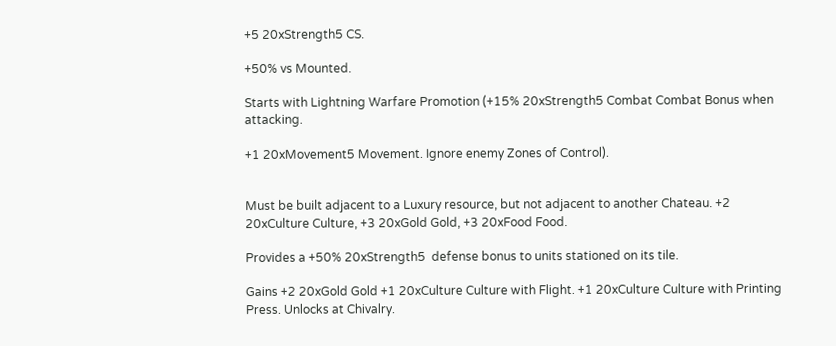+5 20xStrength5 CS.

+50% vs Mounted.

Starts with Lightning Warfare Promotion (+15% 20xStrength5 Combat Combat Bonus when attacking.

+1 20xMovement5 Movement. Ignore enemy Zones of Control).


Must be built adjacent to a Luxury resource, but not adjacent to another Chateau. +2 20xCulture Culture, +3 20xGold Gold, +3 20xFood Food.

Provides a +50% 20xStrength5  defense bonus to units stationed on its tile.

Gains +2 20xGold Gold +1 20xCulture Culture with Flight. +1 20xCulture Culture with Printing Press. Unlocks at Chivalry.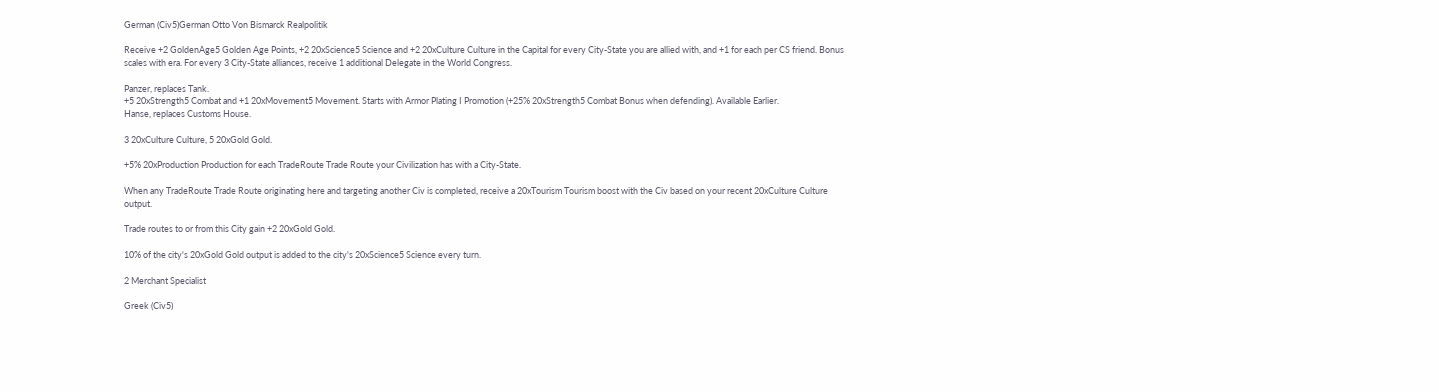German (Civ5)German Otto Von Bismarck Realpolitik

Receive +2 GoldenAge5 Golden Age Points, +2 20xScience5 Science and +2 20xCulture Culture in the Capital for every City-State you are allied with, and +1 for each per CS friend. Bonus scales with era. For every 3 City-State alliances, receive 1 additional Delegate in the World Congress.

Panzer, replaces Tank.
+5 20xStrength5 Combat and +1 20xMovement5 Movement. Starts with Armor Plating I Promotion (+25% 20xStrength5 Combat Bonus when defending). Available Earlier.
Hanse, replaces Customs House.

3 20xCulture Culture, 5 20xGold Gold.

+5% 20xProduction Production for each TradeRoute Trade Route your Civilization has with a City-State.

When any TradeRoute Trade Route originating here and targeting another Civ is completed, receive a 20xTourism Tourism boost with the Civ based on your recent 20xCulture Culture output.

Trade routes to or from this City gain +2 20xGold Gold.

10% of the city's 20xGold Gold output is added to the city's 20xScience5 Science every turn.

2 Merchant Specialist

Greek (Civ5)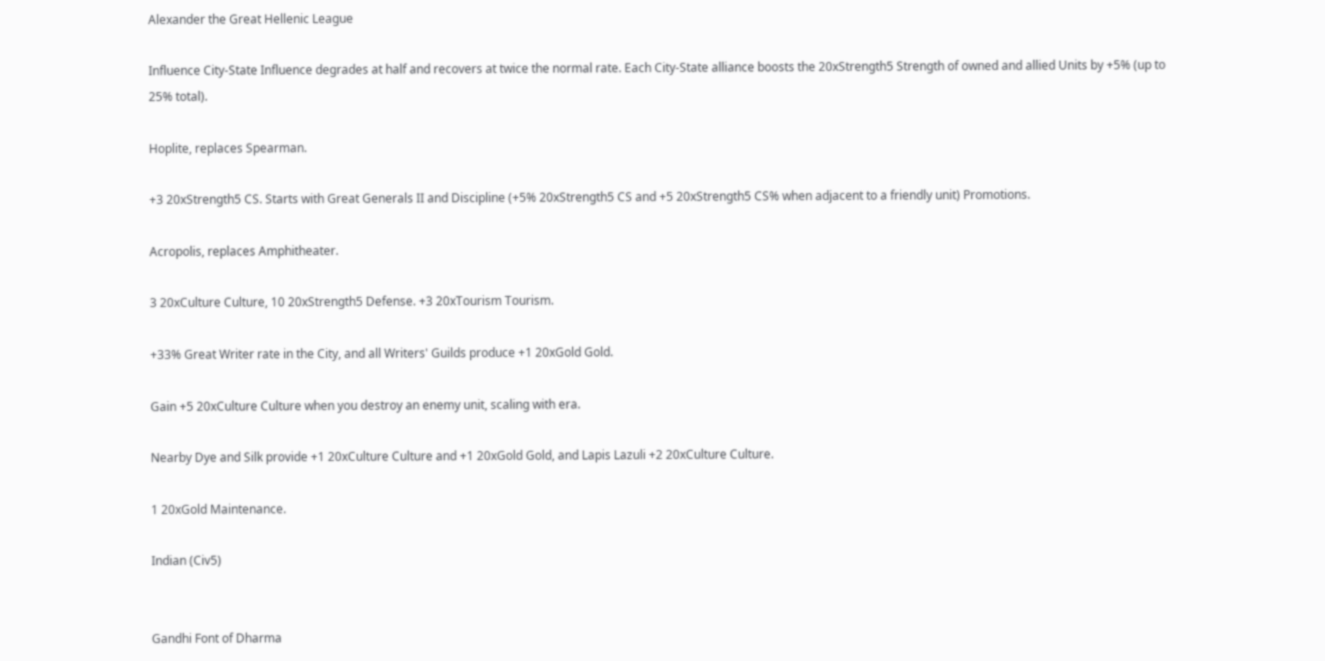Alexander the Great Hellenic League

Influence City-State Influence degrades at half and recovers at twice the normal rate. Each City-State alliance boosts the 20xStrength5 Strength of owned and allied Units by +5% (up to 25% total).

Hoplite, replaces Spearman.

+3 20xStrength5 CS. Starts with Great Generals II and Discipline (+5% 20xStrength5 CS and +5 20xStrength5 CS% when adjacent to a friendly unit) Promotions.

Acropolis, replaces Amphitheater.

3 20xCulture Culture, 10 20xStrength5 Defense. +3 20xTourism Tourism.

+33% Great Writer rate in the City, and all Writers' Guilds produce +1 20xGold Gold.

Gain +5 20xCulture Culture when you destroy an enemy unit, scaling with era.

Nearby Dye and Silk provide +1 20xCulture Culture and +1 20xGold Gold, and Lapis Lazuli +2 20xCulture Culture.

1 20xGold Maintenance.

Indian (Civ5)


Gandhi Font of Dharma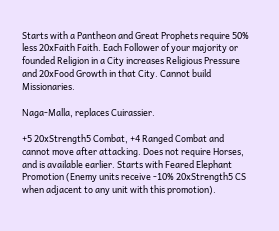Starts with a Pantheon and Great Prophets require 50% less 20xFaith Faith. Each Follower of your majority or founded Religion in a City increases Religious Pressure and 20xFood Growth in that City. Cannot build Missionaries.

Naga-Malla, replaces Cuirassier.

+5 20xStrength5 Combat, +4 Ranged Combat and cannot move after attacking. Does not require Horses, and is available earlier. Starts with Feared Elephant Promotion (Enemy units receive -10% 20xStrength5 CS when adjacent to any unit with this promotion).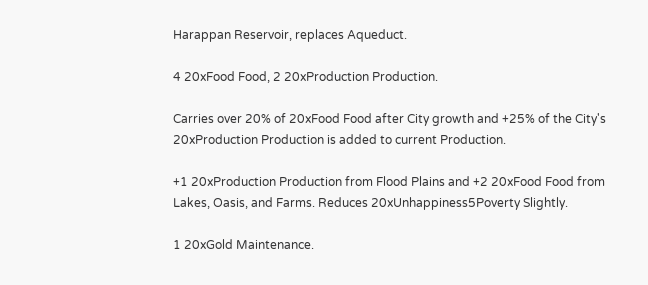Harappan Reservoir, replaces Aqueduct.

4 20xFood Food, 2 20xProduction Production.

Carries over 20% of 20xFood Food after City growth and +25% of the City's 20xProduction Production is added to current Production.

+1 20xProduction Production from Flood Plains and +2 20xFood Food from Lakes, Oasis, and Farms. Reduces 20xUnhappiness5Poverty Slightly.

1 20xGold Maintenance.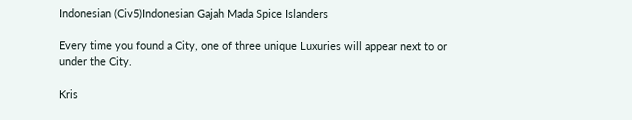Indonesian (Civ5)Indonesian Gajah Mada Spice Islanders

Every time you found a City, one of three unique Luxuries will appear next to or under the City.

Kris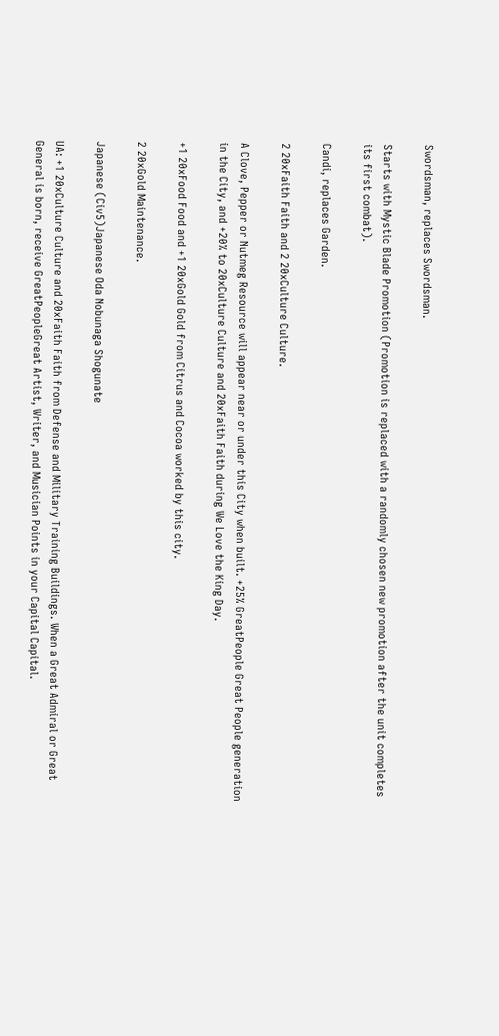Swordsman, replaces Swordsman.

Starts with Mystic Blade Promotion (Promotion is replaced with a randomly chosen new promotion after the unit completes its first combat).

Candi, replaces Garden.

2 20xFaith Faith and 2 20xCulture Culture.

A Clove, Pepper or Nutmeg Resource will appear near or under this City when built. +25% GreatPeople Great People generation in the City, and +20% to 20xCulture Culture and 20xFaith Faith during We Love the King Day.

+1 20xFood Food and +1 20xGold Gold from Citrus and Cocoa worked by this city.

2 20xGold Maintenance.

Japanese (Civ5)Japanese Oda Nobunaga Shogunate

UA: +1 20xCulture Culture and 20xFaith Faith from Defense and Military Training Buildings. When a Great Admiral or Great General is born, receive GreatPeopleGreat Artist, Writer, and Musician Points in your Capital Capital.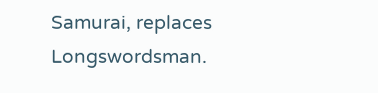Samurai, replaces Longswordsman.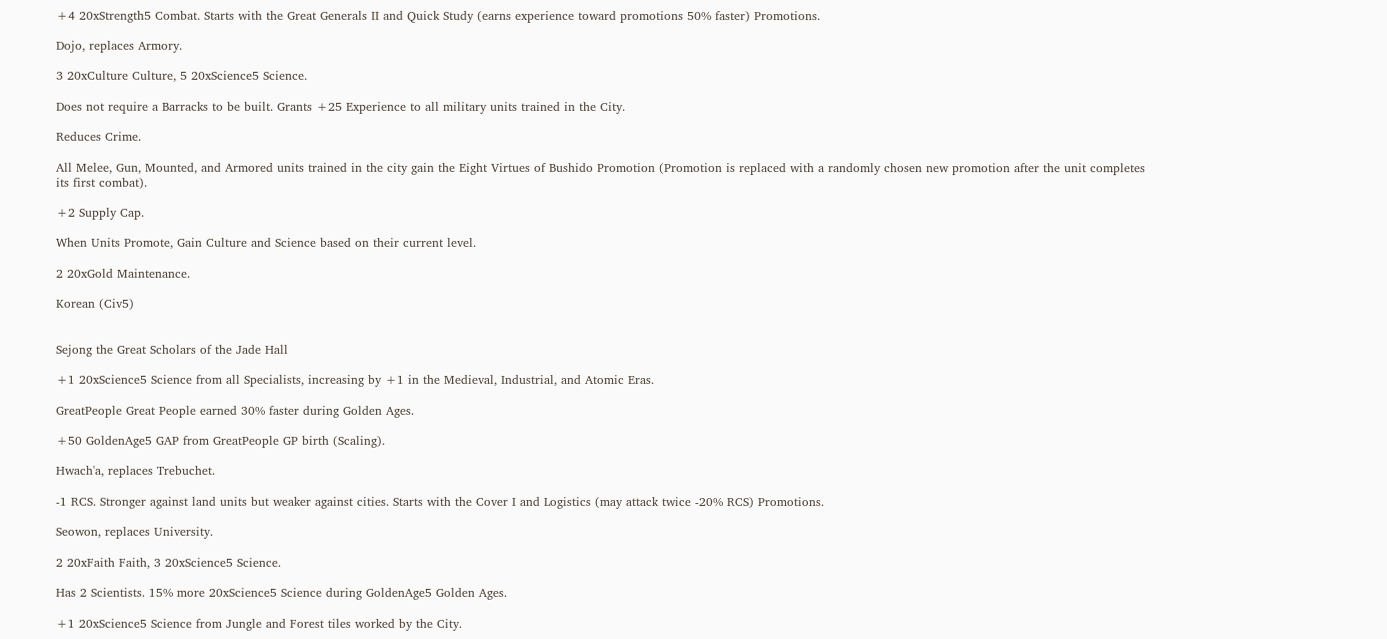+4 20xStrength5 Combat. Starts with the Great Generals II and Quick Study (earns experience toward promotions 50% faster) Promotions.

Dojo, replaces Armory.

3 20xCulture Culture, 5 20xScience5 Science.

Does not require a Barracks to be built. Grants +25 Experience to all military units trained in the City.

Reduces Crime.

All Melee, Gun, Mounted, and Armored units trained in the city gain the Eight Virtues of Bushido Promotion (Promotion is replaced with a randomly chosen new promotion after the unit completes its first combat).

+2 Supply Cap.

When Units Promote, Gain Culture and Science based on their current level.

2 20xGold Maintenance.

Korean (Civ5)


Sejong the Great Scholars of the Jade Hall

+1 20xScience5 Science from all Specialists, increasing by +1 in the Medieval, Industrial, and Atomic Eras.

GreatPeople Great People earned 30% faster during Golden Ages.

+50 GoldenAge5 GAP from GreatPeople GP birth (Scaling).

Hwach'a, replaces Trebuchet.

-1 RCS. Stronger against land units but weaker against cities. Starts with the Cover I and Logistics (may attack twice -20% RCS) Promotions.

Seowon, replaces University.

2 20xFaith Faith, 3 20xScience5 Science.

Has 2 Scientists. 15% more 20xScience5 Science during GoldenAge5 Golden Ages.

+1 20xScience5 Science from Jungle and Forest tiles worked by the City.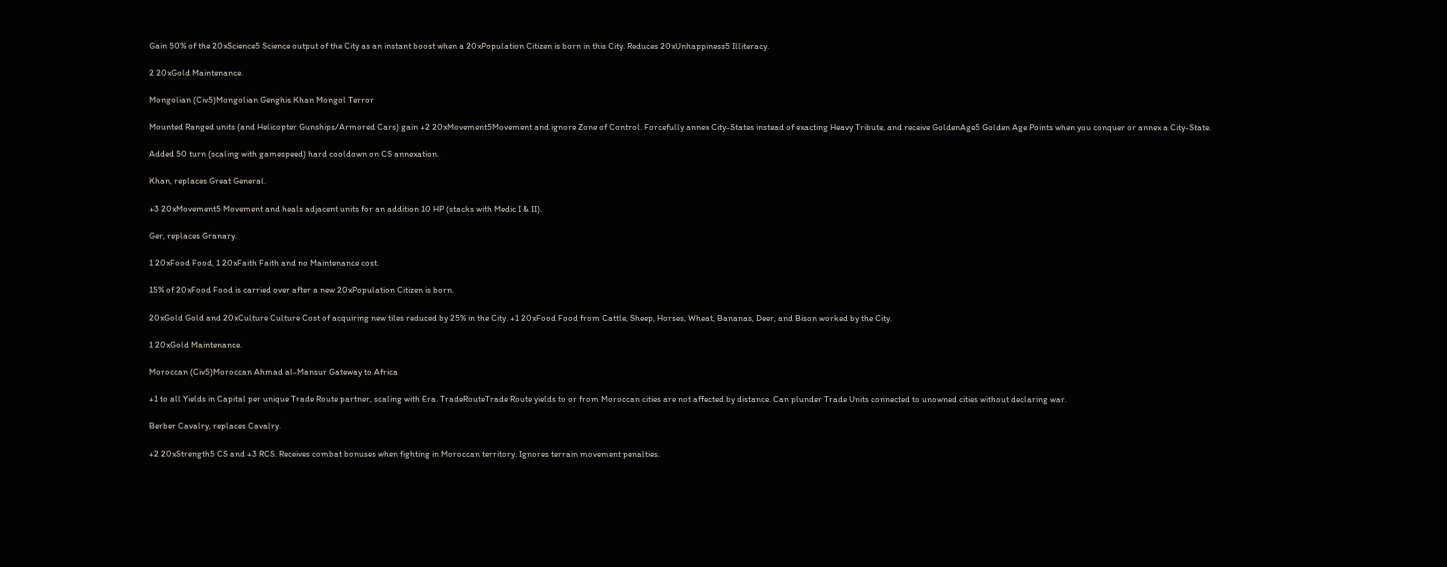Gain 50% of the 20xScience5 Science output of the City as an instant boost when a 20xPopulation Citizen is born in this City. Reduces 20xUnhappiness5 Illiteracy.

2 20xGold Maintenance.

Mongolian (Civ5)Mongolian Genghis Khan Mongol Terror

Mounted Ranged units (and Helicopter Gunships/Armored Cars) gain +2 20xMovement5Movement and ignore Zone of Control. Forcefully annex City-States instead of exacting Heavy Tribute, and receive GoldenAge5 Golden Age Points when you conquer or annex a City-State.

Added 50 turn (scaling with gamespeed) hard cooldown on CS annexation.

Khan, replaces Great General.

+3 20xMovement5 Movement and heals adjacent units for an addition 10 HP (stacks with Medic I & II).

Ger, replaces Granary.

1 20xFood Food, 1 20xFaith Faith and no Maintenance cost.

15% of 20xFood Food is carried over after a new 20xPopulation Citizen is born.

20xGold Gold and 20xCulture Culture Cost of acquiring new tiles reduced by 25% in the City. +1 20xFood Food from Cattle, Sheep, Horses, Wheat, Bananas, Deer, and Bison worked by the City.

1 20xGold Maintenance.

Moroccan (Civ5)Moroccan Ahmad al-Mansur Gateway to Africa

+1 to all Yields in Capital per unique Trade Route partner, scaling with Era. TradeRouteTrade Route yields to or from Moroccan cities are not affected by distance. Can plunder Trade Units connected to unowned cities without declaring war.

Berber Cavalry, replaces Cavalry.

+2 20xStrength5 CS and +3 RCS. Receives combat bonuses when fighting in Moroccan territory. Ignores terrain movement penalties.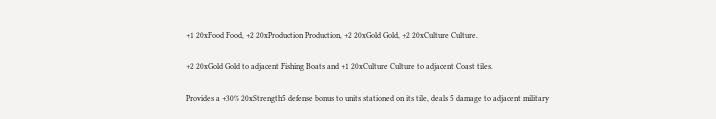+1 20xFood Food, +2 20xProduction Production, +2 20xGold Gold, +2 20xCulture Culture.

+2 20xGold Gold to adjacent Fishing Boats and +1 20xCulture Culture to adjacent Coast tiles.

Provides a +30% 20xStrength5 defense bonus to units stationed on its tile, deals 5 damage to adjacent military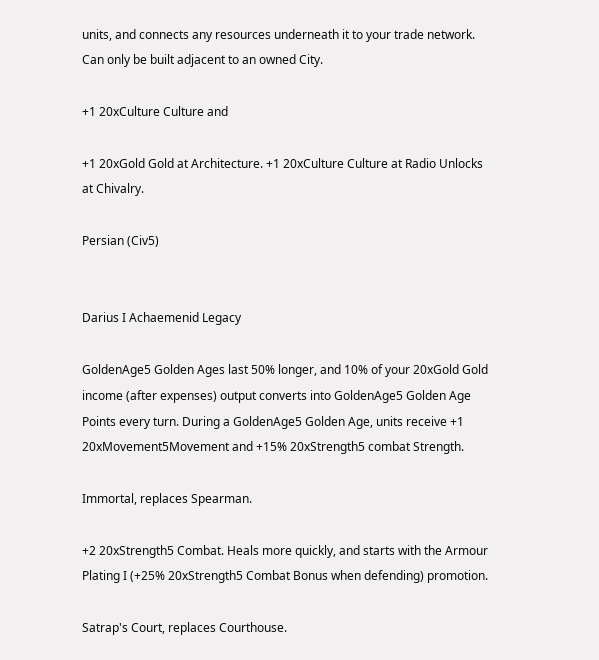units, and connects any resources underneath it to your trade network. Can only be built adjacent to an owned City.

+1 20xCulture Culture and

+1 20xGold Gold at Architecture. +1 20xCulture Culture at Radio Unlocks at Chivalry.

Persian (Civ5)


Darius I Achaemenid Legacy

GoldenAge5 Golden Ages last 50% longer, and 10% of your 20xGold Gold income (after expenses) output converts into GoldenAge5 Golden Age Points every turn. During a GoldenAge5 Golden Age, units receive +1 20xMovement5Movement and +15% 20xStrength5 combat Strength.

Immortal, replaces Spearman.

+2 20xStrength5 Combat. Heals more quickly, and starts with the Armour Plating I (+25% 20xStrength5 Combat Bonus when defending) promotion.

Satrap's Court, replaces Courthouse.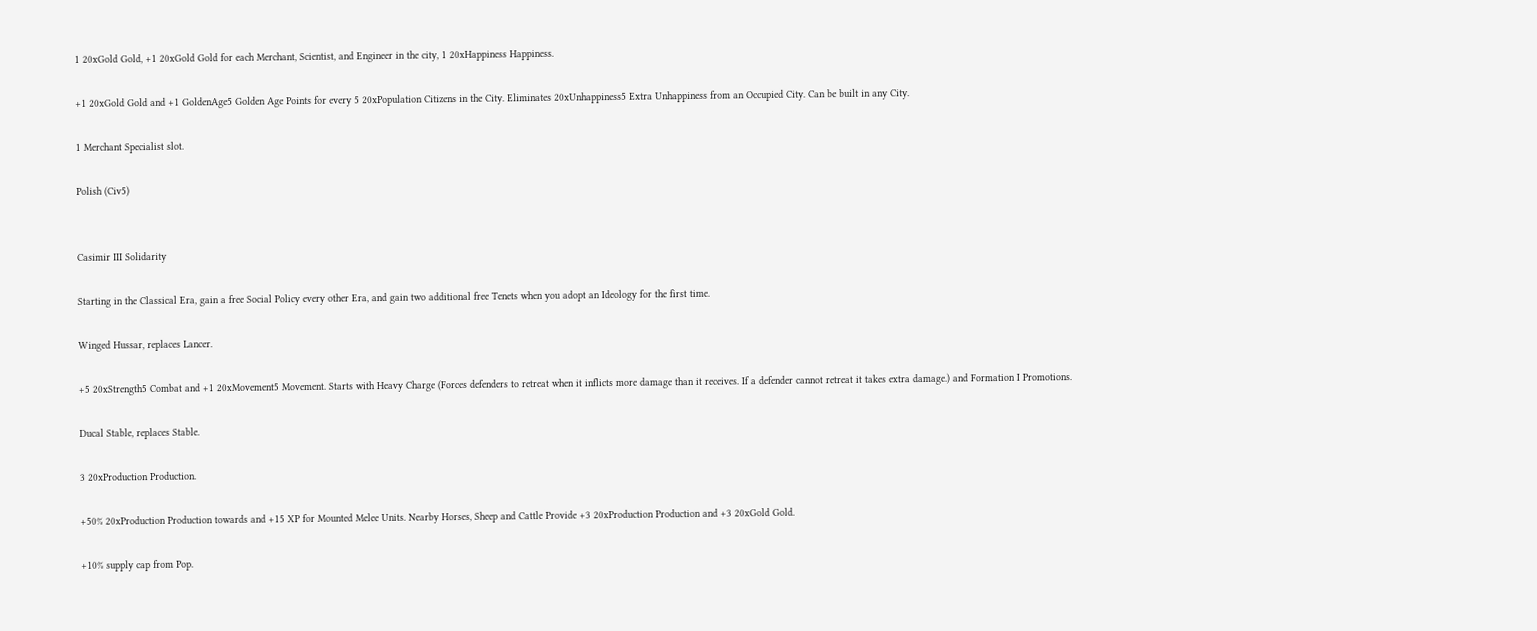1 20xGold Gold, +1 20xGold Gold for each Merchant, Scientist, and Engineer in the city, 1 20xHappiness Happiness.

+1 20xGold Gold and +1 GoldenAge5 Golden Age Points for every 5 20xPopulation Citizens in the City. Eliminates 20xUnhappiness5 Extra Unhappiness from an Occupied City. Can be built in any City.

1 Merchant Specialist slot.

Polish (Civ5)


Casimir III Solidarity

Starting in the Classical Era, gain a free Social Policy every other Era, and gain two additional free Tenets when you adopt an Ideology for the first time.

Winged Hussar, replaces Lancer.

+5 20xStrength5 Combat and +1 20xMovement5 Movement. Starts with Heavy Charge (Forces defenders to retreat when it inflicts more damage than it receives. If a defender cannot retreat it takes extra damage.) and Formation I Promotions.

Ducal Stable, replaces Stable.

3 20xProduction Production.

+50% 20xProduction Production towards and +15 XP for Mounted Melee Units. Nearby Horses, Sheep and Cattle Provide +3 20xProduction Production and +3 20xGold Gold.

+10% supply cap from Pop.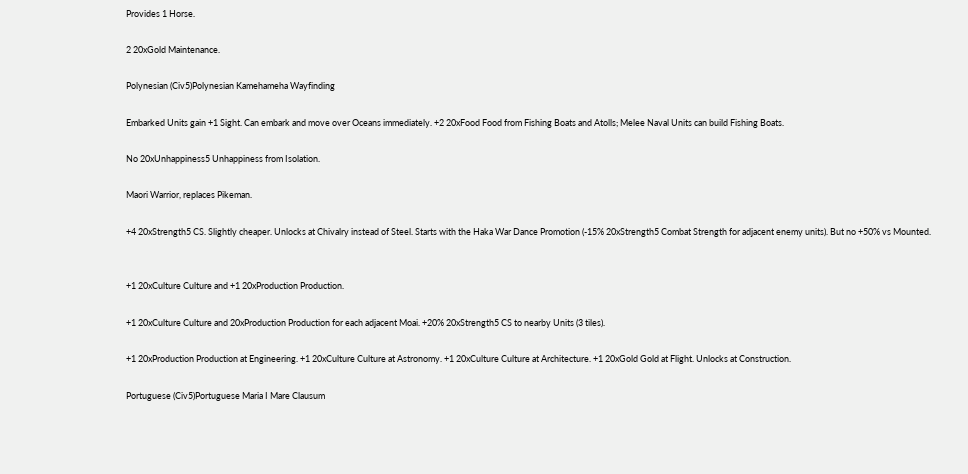Provides 1 Horse.

2 20xGold Maintenance.

Polynesian (Civ5)Polynesian Kamehameha Wayfinding

Embarked Units gain +1 Sight. Can embark and move over Oceans immediately. +2 20xFood Food from Fishing Boats and Atolls; Melee Naval Units can build Fishing Boats.

No 20xUnhappiness5 Unhappiness from Isolation.

Maori Warrior, replaces Pikeman.

+4 20xStrength5 CS. Slightly cheaper. Unlocks at Chivalry instead of Steel. Starts with the Haka War Dance Promotion (-15% 20xStrength5 Combat Strength for adjacent enemy units). But no +50% vs Mounted.


+1 20xCulture Culture and +1 20xProduction Production.

+1 20xCulture Culture and 20xProduction Production for each adjacent Moai. +20% 20xStrength5 CS to nearby Units (3 tiles).

+1 20xProduction Production at Engineering. +1 20xCulture Culture at Astronomy. +1 20xCulture Culture at Architecture. +1 20xGold Gold at Flight. Unlocks at Construction.

Portuguese (Civ5)Portuguese Maria I Mare Clausum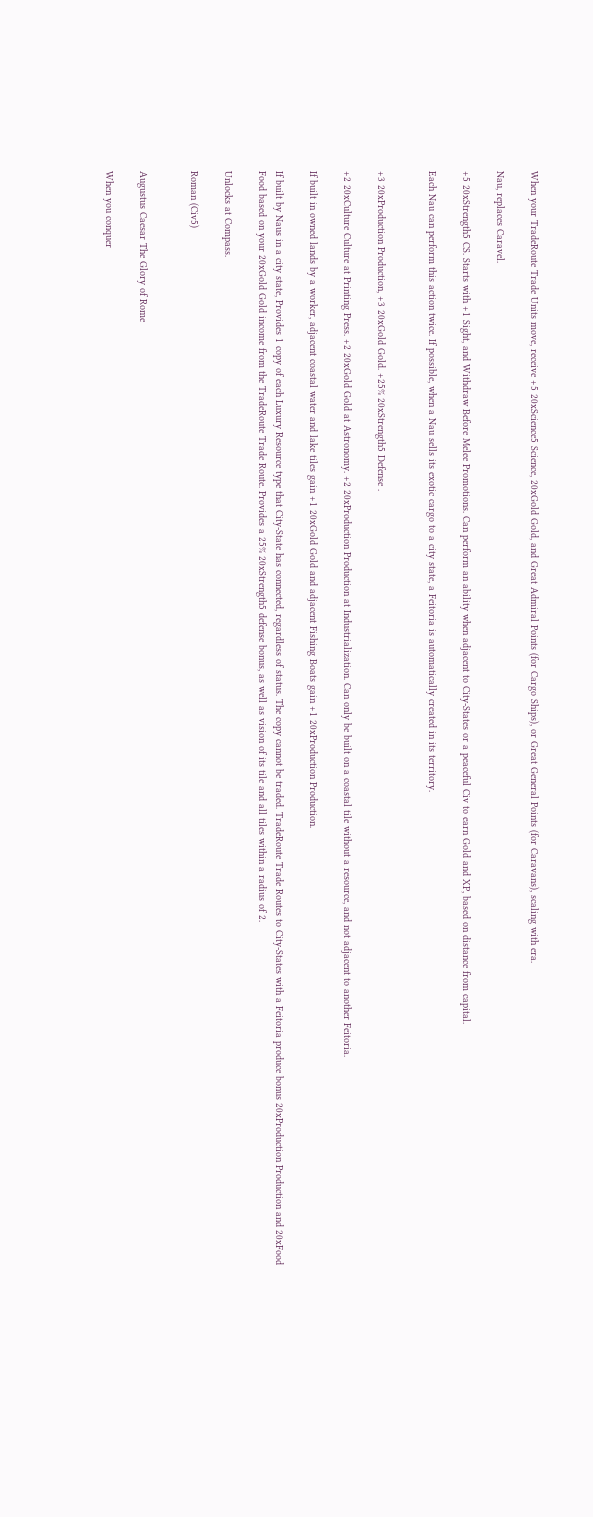When your TradeRoute Trade Units move, receive +5 20xScience5 Science, 20xGold Gold, and Great Admiral Points (for Cargo Ships), or Great General Points (for Caravans), scaling with era.

Nau, replaces Caravel.

+5 20xStrength5 CS. Starts with +1 Sight, and Withdraw Before Melee Promotions. Can perform an ability when adjacent to City-States or a peaceful Civ to earn Gold and XP, based on distance from capital.

Each Nau can perform this action twice. If possible, when a Nau sells its exotic cargo to a city state, a Feitoria is automatically created in its territory.


+3 20xProduction Production, +3 20xGold Gold. +25% 20xStrength5 Defense .

+2 20xCulture Culture at Printing Press. +2 20xGold Gold at Astronomy. +2 20xProduction Production at Industrialization. Can only be built on a coastal tile without a resource, and not adjacent to another Feitoria.

If built in owned lands by a worker, adjacent coastal water and lake tiles gain +1 20xGold Gold and adjacent Fishing Boats gain +1 20xProduction Production.

If built by Naus in a city state, Provides 1 copy of each Luxury Resource type that City-State has connected, regardless of status. The copy cannot be traded. TradeRoute Trade Routes to City-States with a Feitoria produce bonus 20xProduction Production and 20xFood Food based on your 20xGold Gold income from the TradeRoute Trade Route. Provides a 25% 20xStrength5 defense bonus, as well as vision of its tile and all tiles within a radius of 2.

Unlocks at Compass.

Roman (Civ5)


Augustus Caesar The Glory of Rome

When you conquer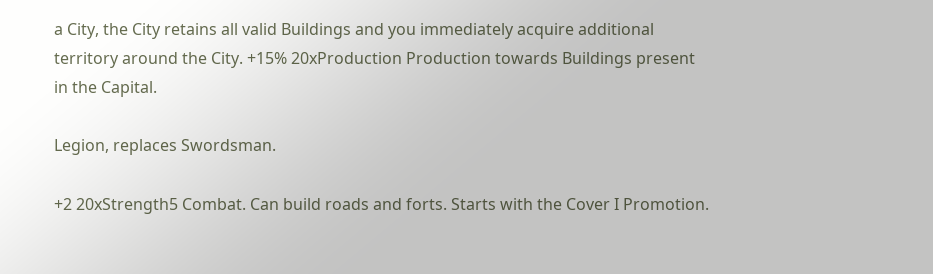a City, the City retains all valid Buildings and you immediately acquire additional territory around the City. +15% 20xProduction Production towards Buildings present in the Capital.

Legion, replaces Swordsman.

+2 20xStrength5 Combat. Can build roads and forts. Starts with the Cover I Promotion.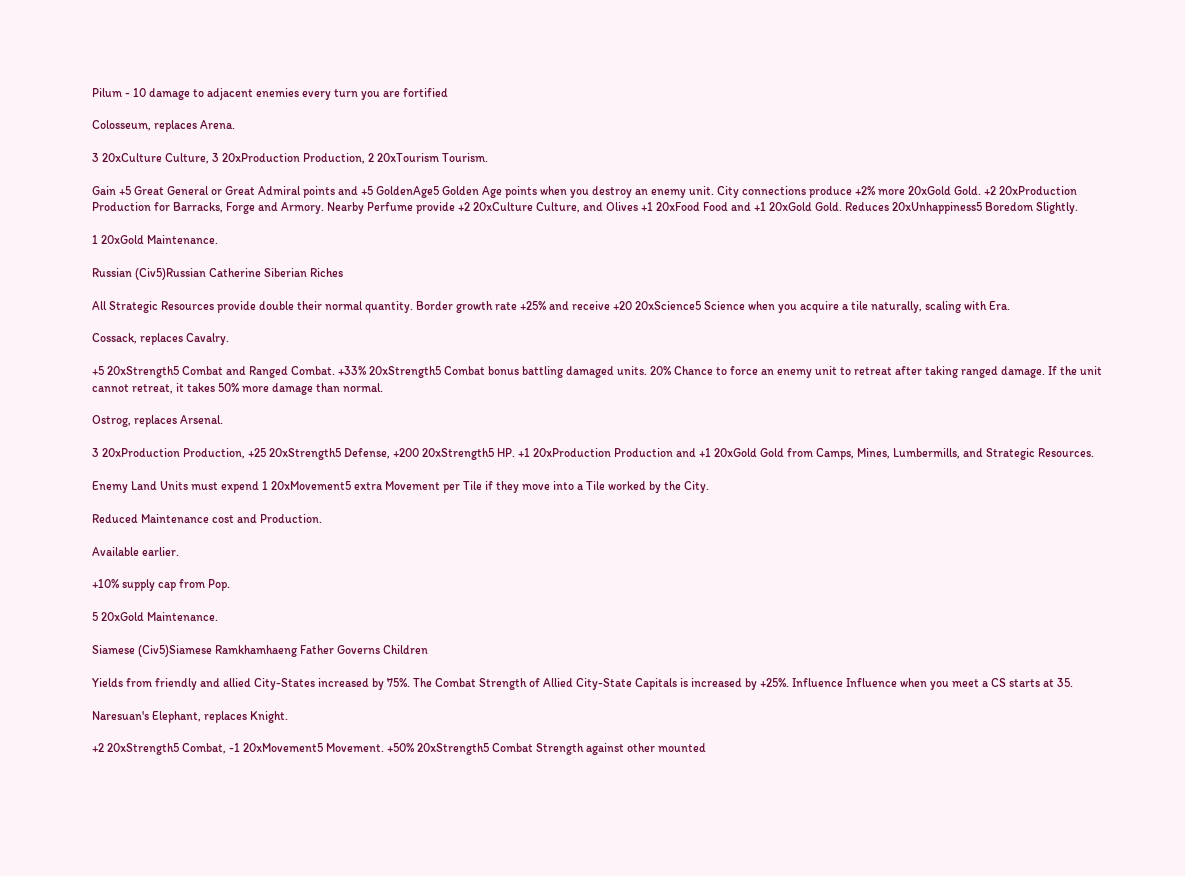Pilum - 10 damage to adjacent enemies every turn you are fortified

Colosseum, replaces Arena.

3 20xCulture Culture, 3 20xProduction Production, 2 20xTourism Tourism.

Gain +5 Great General or Great Admiral points and +5 GoldenAge5 Golden Age points when you destroy an enemy unit. City connections produce +2% more 20xGold Gold. +2 20xProduction Production for Barracks, Forge and Armory. Nearby Perfume provide +2 20xCulture Culture, and Olives +1 20xFood Food and +1 20xGold Gold. Reduces 20xUnhappiness5 Boredom Slightly.

1 20xGold Maintenance.

Russian (Civ5)Russian Catherine Siberian Riches

All Strategic Resources provide double their normal quantity. Border growth rate +25% and receive +20 20xScience5 Science when you acquire a tile naturally, scaling with Era.

Cossack, replaces Cavalry.

+5 20xStrength5 Combat and Ranged Combat. +33% 20xStrength5 Combat bonus battling damaged units. 20% Chance to force an enemy unit to retreat after taking ranged damage. If the unit cannot retreat, it takes 50% more damage than normal.

Ostrog, replaces Arsenal.

3 20xProduction Production, +25 20xStrength5 Defense, +200 20xStrength5 HP. +1 20xProduction Production and +1 20xGold Gold from Camps, Mines, Lumbermills, and Strategic Resources.

Enemy Land Units must expend 1 20xMovement5 extra Movement per Tile if they move into a Tile worked by the City.

Reduced Maintenance cost and Production.

Available earlier.

+10% supply cap from Pop.

5 20xGold Maintenance.

Siamese (Civ5)Siamese Ramkhamhaeng Father Governs Children

Yields from friendly and allied City-States increased by 75%. The Combat Strength of Allied City-State Capitals is increased by +25%. Influence Influence when you meet a CS starts at 35.

Naresuan's Elephant, replaces Knight.

+2 20xStrength5 Combat, -1 20xMovement5 Movement. +50% 20xStrength5 Combat Strength against other mounted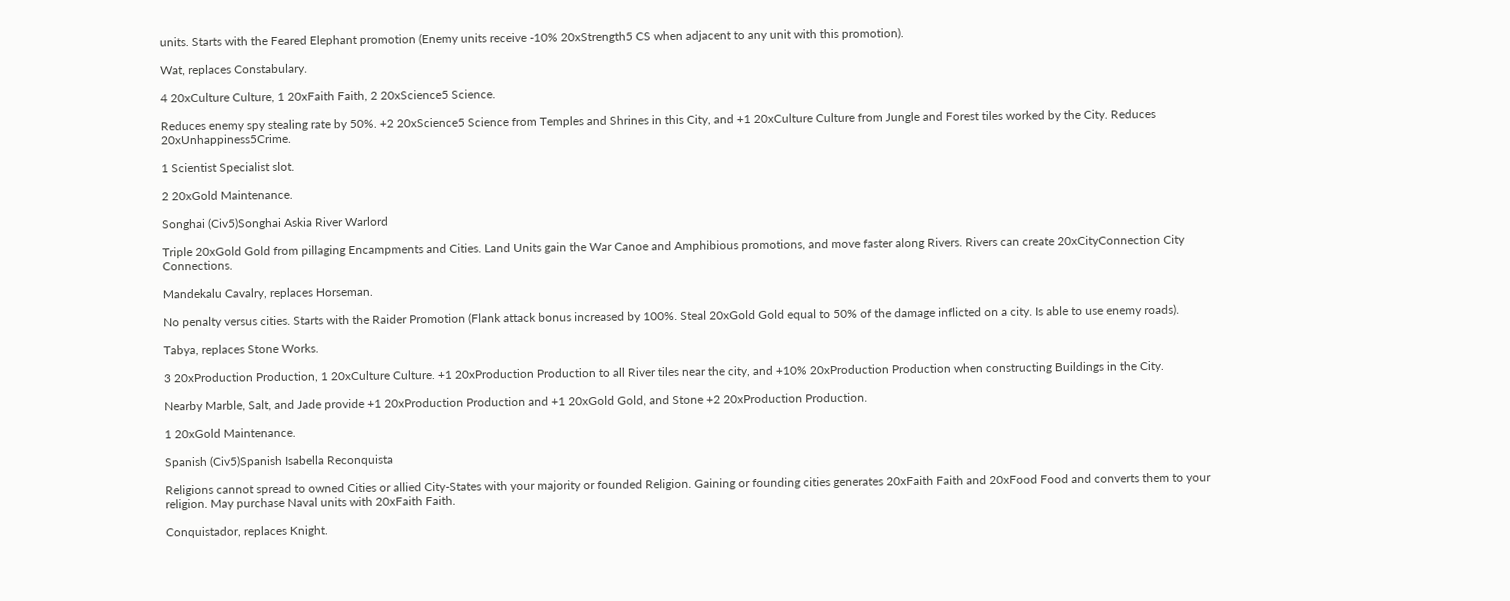units. Starts with the Feared Elephant promotion (Enemy units receive -10% 20xStrength5 CS when adjacent to any unit with this promotion).

Wat, replaces Constabulary.

4 20xCulture Culture, 1 20xFaith Faith, 2 20xScience5 Science.

Reduces enemy spy stealing rate by 50%. +2 20xScience5 Science from Temples and Shrines in this City, and +1 20xCulture Culture from Jungle and Forest tiles worked by the City. Reduces 20xUnhappiness5Crime.

1 Scientist Specialist slot.

2 20xGold Maintenance.

Songhai (Civ5)Songhai Askia River Warlord

Triple 20xGold Gold from pillaging Encampments and Cities. Land Units gain the War Canoe and Amphibious promotions, and move faster along Rivers. Rivers can create 20xCityConnection City Connections.

Mandekalu Cavalry, replaces Horseman.

No penalty versus cities. Starts with the Raider Promotion (Flank attack bonus increased by 100%. Steal 20xGold Gold equal to 50% of the damage inflicted on a city. Is able to use enemy roads).

Tabya, replaces Stone Works.

3 20xProduction Production, 1 20xCulture Culture. +1 20xProduction Production to all River tiles near the city, and +10% 20xProduction Production when constructing Buildings in the City.

Nearby Marble, Salt, and Jade provide +1 20xProduction Production and +1 20xGold Gold, and Stone +2 20xProduction Production.

1 20xGold Maintenance.

Spanish (Civ5)Spanish Isabella Reconquista

Religions cannot spread to owned Cities or allied City-States with your majority or founded Religion. Gaining or founding cities generates 20xFaith Faith and 20xFood Food and converts them to your religion. May purchase Naval units with 20xFaith Faith.

Conquistador, replaces Knight.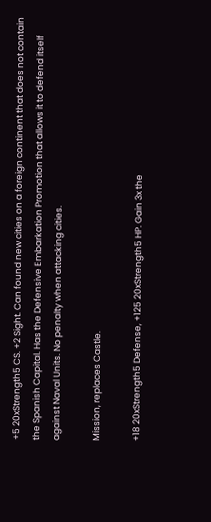+5 20xStrength5 CS. +2 Sight. Can found new cities on a foreign continent that does not contain the Spanish Capital. Has the Defensive Embarkation Promotion that allows it to defend itself against Naval Units. No penalty when attacking cities.

Mission, replaces Castle.

+18 20xStrength5 Defense, +125 20xStrength5 HP. Gain 3x the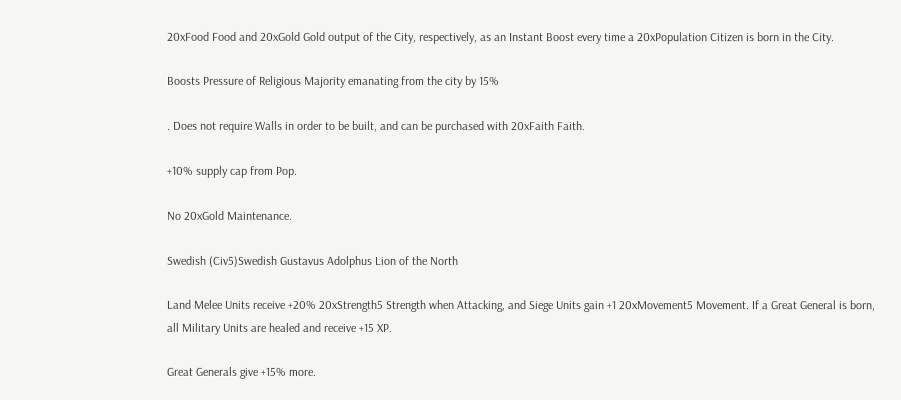20xFood Food and 20xGold Gold output of the City, respectively, as an Instant Boost every time a 20xPopulation Citizen is born in the City.

Boosts Pressure of Religious Majority emanating from the city by 15%

. Does not require Walls in order to be built, and can be purchased with 20xFaith Faith.

+10% supply cap from Pop.

No 20xGold Maintenance.

Swedish (Civ5)Swedish Gustavus Adolphus Lion of the North

Land Melee Units receive +20% 20xStrength5 Strength when Attacking, and Siege Units gain +1 20xMovement5 Movement. If a Great General is born, all Military Units are healed and receive +15 XP.

Great Generals give +15% more.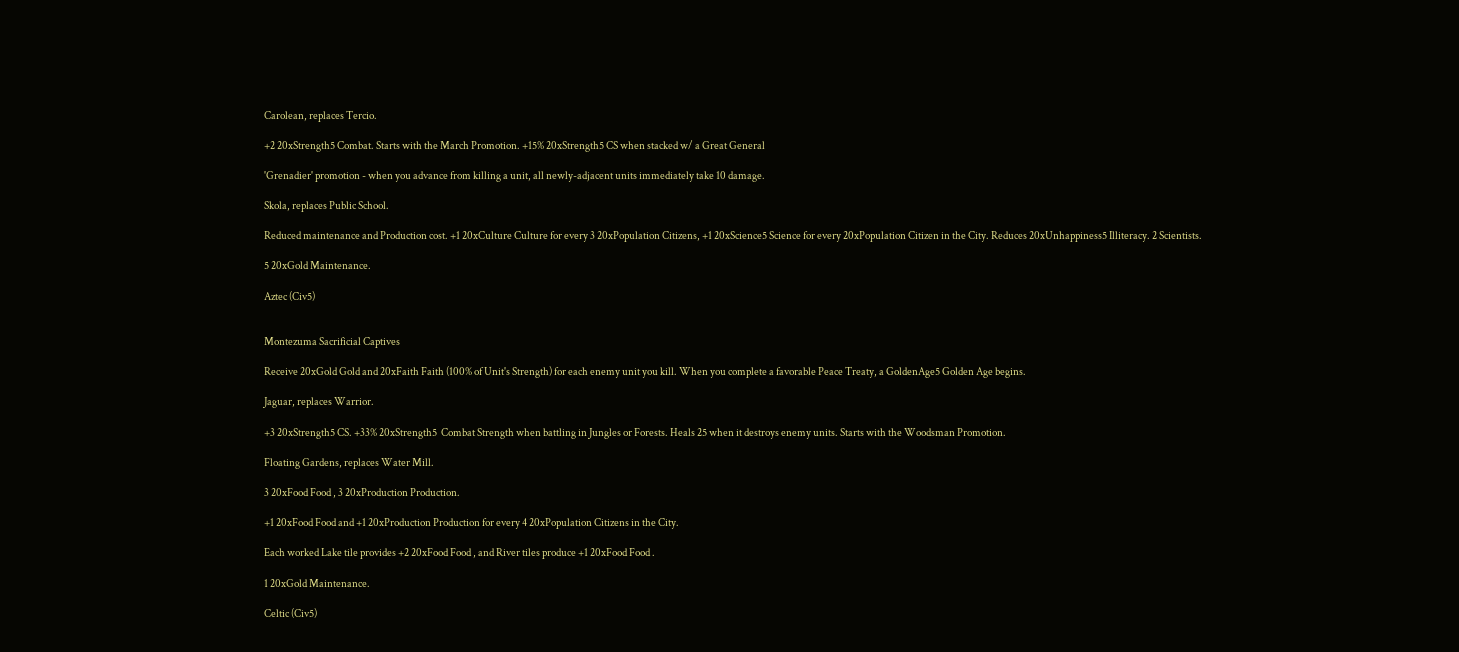Carolean, replaces Tercio.

+2 20xStrength5 Combat. Starts with the March Promotion. +15% 20xStrength5 CS when stacked w/ a Great General

'Grenadier' promotion - when you advance from killing a unit, all newly-adjacent units immediately take 10 damage.

Skola, replaces Public School.

Reduced maintenance and Production cost. +1 20xCulture Culture for every 3 20xPopulation Citizens, +1 20xScience5 Science for every 20xPopulation Citizen in the City. Reduces 20xUnhappiness5 Illiteracy. 2 Scientists.

5 20xGold Maintenance.

Aztec (Civ5)


Montezuma Sacrificial Captives

Receive 20xGold Gold and 20xFaith Faith (100% of Unit's Strength) for each enemy unit you kill. When you complete a favorable Peace Treaty, a GoldenAge5 Golden Age begins.

Jaguar, replaces Warrior.

+3 20xStrength5 CS. +33% 20xStrength5  Combat Strength when battling in Jungles or Forests. Heals 25 when it destroys enemy units. Starts with the Woodsman Promotion.

Floating Gardens, replaces Water Mill.

3 20xFood Food , 3 20xProduction Production.

+1 20xFood Food and +1 20xProduction Production for every 4 20xPopulation Citizens in the City.

Each worked Lake tile provides +2 20xFood Food , and River tiles produce +1 20xFood Food .

1 20xGold Maintenance.

Celtic (Civ5)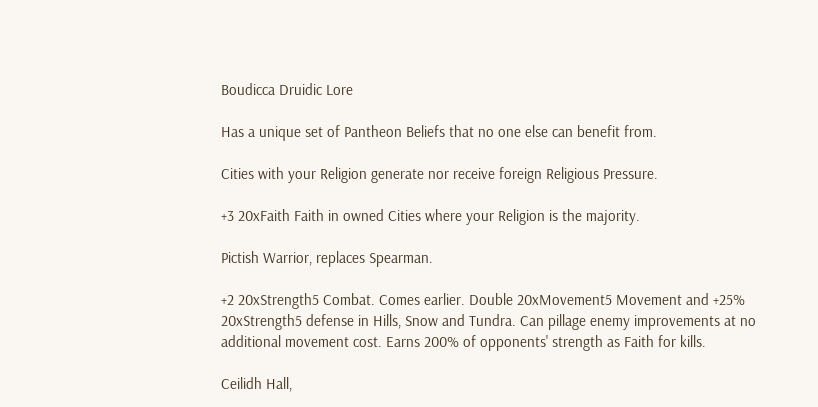Boudicca Druidic Lore

Has a unique set of Pantheon Beliefs that no one else can benefit from.

Cities with your Religion generate nor receive foreign Religious Pressure.

+3 20xFaith Faith in owned Cities where your Religion is the majority.

Pictish Warrior, replaces Spearman.

+2 20xStrength5 Combat. Comes earlier. Double 20xMovement5 Movement and +25% 20xStrength5 defense in Hills, Snow and Tundra. Can pillage enemy improvements at no additional movement cost. Earns 200% of opponents' strength as Faith for kills.

Ceilidh Hall,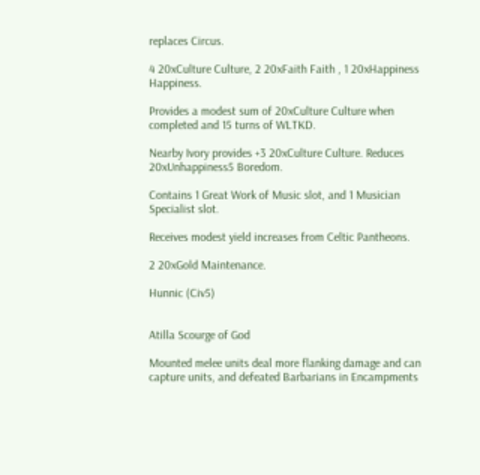replaces Circus.

4 20xCulture Culture, 2 20xFaith Faith , 1 20xHappiness Happiness.

Provides a modest sum of 20xCulture Culture when completed and 15 turns of WLTKD.

Nearby Ivory provides +3 20xCulture Culture. Reduces 20xUnhappiness5 Boredom.

Contains 1 Great Work of Music slot, and 1 Musician Specialist slot.

Receives modest yield increases from Celtic Pantheons.

2 20xGold Maintenance.

Hunnic (Civ5)


Atilla Scourge of God

Mounted melee units deal more flanking damage and can capture units, and defeated Barbarians in Encampments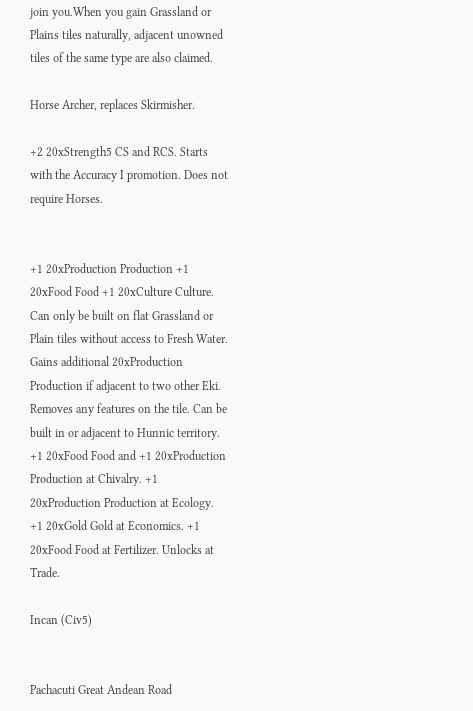join you.When you gain Grassland or Plains tiles naturally, adjacent unowned tiles of the same type are also claimed.

Horse Archer, replaces Skirmisher.

+2 20xStrength5 CS and RCS. Starts with the Accuracy I promotion. Does not require Horses.


+1 20xProduction Production +1 20xFood Food +1 20xCulture Culture. Can only be built on flat Grassland or Plain tiles without access to Fresh Water. Gains additional 20xProduction Production if adjacent to two other Eki. Removes any features on the tile. Can be built in or adjacent to Hunnic territory. +1 20xFood Food and +1 20xProduction Production at Chivalry. +1 20xProduction Production at Ecology. +1 20xGold Gold at Economics. +1 20xFood Food at Fertilizer. Unlocks at Trade.

Incan (Civ5)


Pachacuti Great Andean Road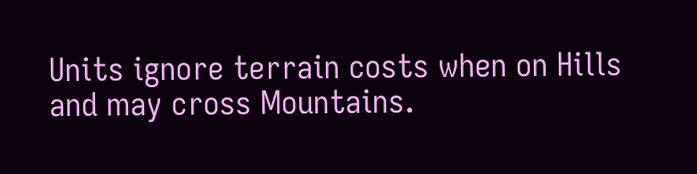Units ignore terrain costs when on Hills and may cross Mountains.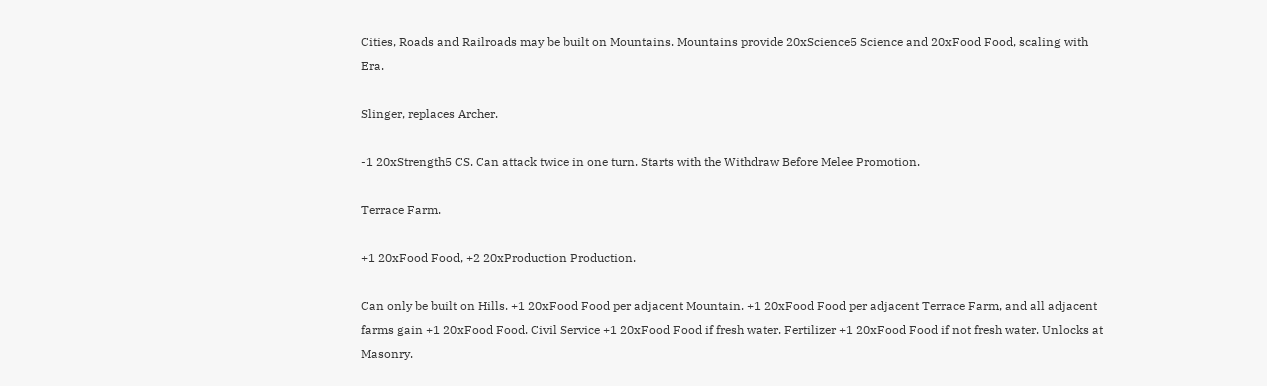Cities, Roads and Railroads may be built on Mountains. Mountains provide 20xScience5 Science and 20xFood Food, scaling with Era.

Slinger, replaces Archer.

-1 20xStrength5 CS. Can attack twice in one turn. Starts with the Withdraw Before Melee Promotion.

Terrace Farm.

+1 20xFood Food, +2 20xProduction Production.

Can only be built on Hills. +1 20xFood Food per adjacent Mountain. +1 20xFood Food per adjacent Terrace Farm, and all adjacent farms gain +1 20xFood Food. Civil Service +1 20xFood Food if fresh water. Fertilizer +1 20xFood Food if not fresh water. Unlocks at Masonry.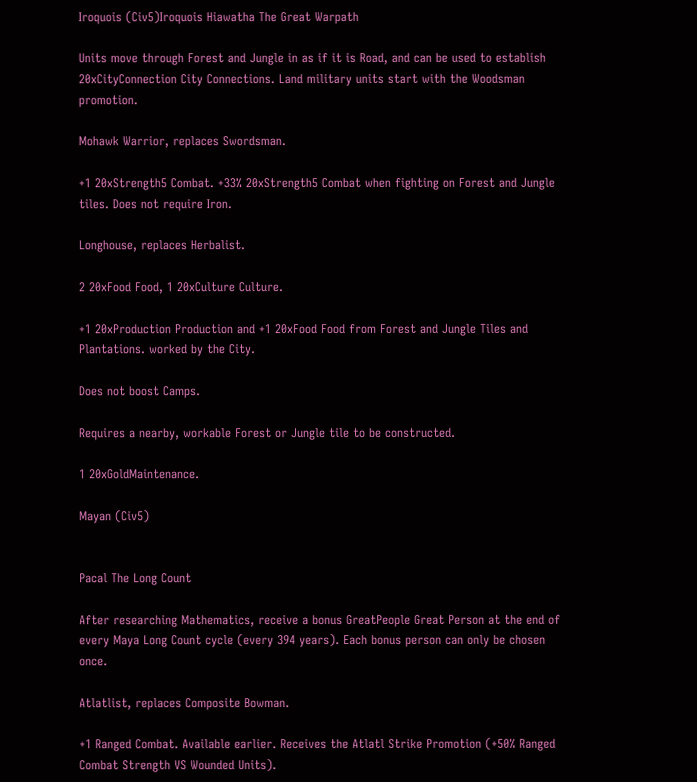Iroquois (Civ5)Iroquois Hiawatha The Great Warpath

Units move through Forest and Jungle in as if it is Road, and can be used to establish 20xCityConnection City Connections. Land military units start with the Woodsman promotion.

Mohawk Warrior, replaces Swordsman.

+1 20xStrength5 Combat. +33% 20xStrength5 Combat when fighting on Forest and Jungle tiles. Does not require Iron.

Longhouse, replaces Herbalist.

2 20xFood Food, 1 20xCulture Culture.

+1 20xProduction Production and +1 20xFood Food from Forest and Jungle Tiles and Plantations. worked by the City.

Does not boost Camps.

Requires a nearby, workable Forest or Jungle tile to be constructed.

1 20xGoldMaintenance.

Mayan (Civ5)


Pacal The Long Count

After researching Mathematics, receive a bonus GreatPeople Great Person at the end of every Maya Long Count cycle (every 394 years). Each bonus person can only be chosen once.

Atlatlist, replaces Composite Bowman.

+1 Ranged Combat. Available earlier. Receives the Atlatl Strike Promotion (+50% Ranged Combat Strength VS Wounded Units).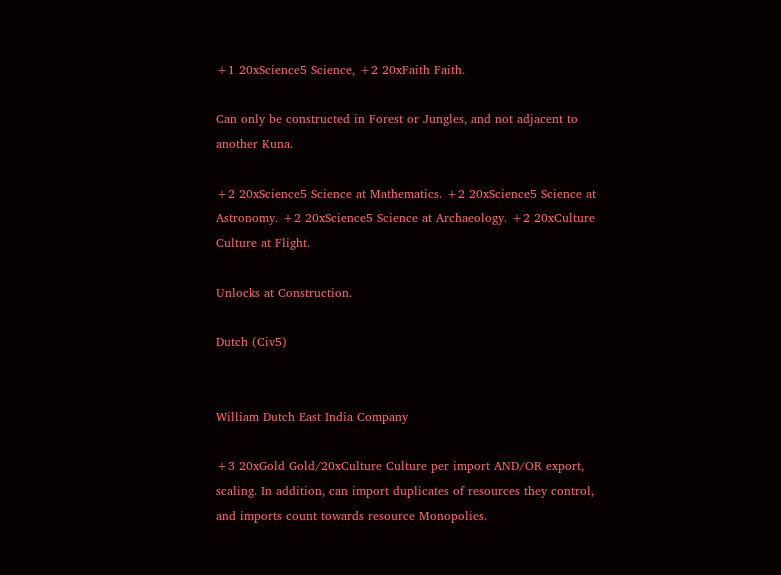+1 20xScience5 Science, +2 20xFaith Faith.

Can only be constructed in Forest or Jungles, and not adjacent to another Kuna.

+2 20xScience5 Science at Mathematics. +2 20xScience5 Science at Astronomy. +2 20xScience5 Science at Archaeology. +2 20xCulture Culture at Flight.

Unlocks at Construction.

Dutch (Civ5)


William Dutch East India Company

+3 20xGold Gold/20xCulture Culture per import AND/OR export, scaling. In addition, can import duplicates of resources they control, and imports count towards resource Monopolies.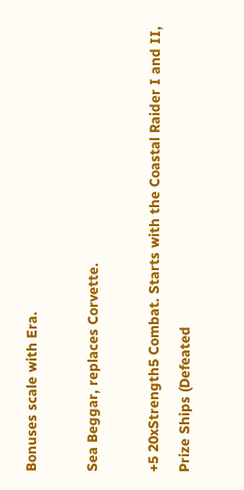Bonuses scale with Era.

Sea Beggar, replaces Corvette.

+5 20xStrength5 Combat. Starts with the Coastal Raider I and II, Prize Ships (Defeated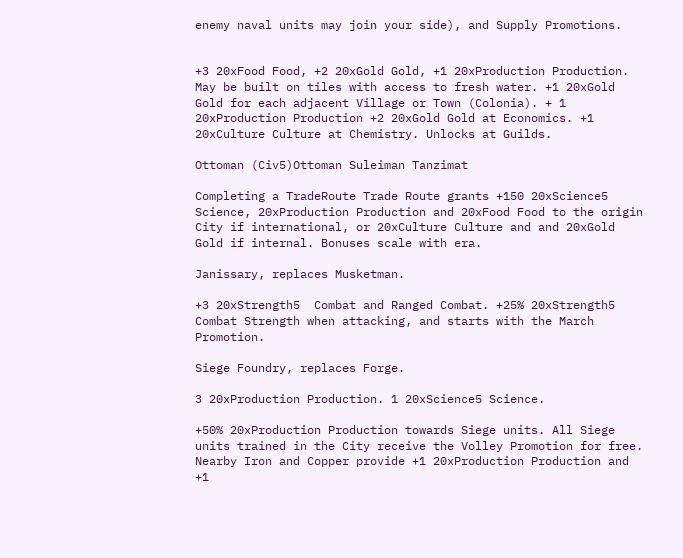enemy naval units may join your side), and Supply Promotions.


+3 20xFood Food, +2 20xGold Gold, +1 20xProduction Production. May be built on tiles with access to fresh water. +1 20xGold Gold for each adjacent Village or Town (Colonia). + 1 20xProduction Production +2 20xGold Gold at Economics. +1 20xCulture Culture at Chemistry. Unlocks at Guilds.

Ottoman (Civ5)Ottoman Suleiman Tanzimat

Completing a TradeRoute Trade Route grants +150 20xScience5 Science, 20xProduction Production and 20xFood Food to the origin City if international, or 20xCulture Culture and and 20xGold Gold if internal. Bonuses scale with era.

Janissary, replaces Musketman.

+3 20xStrength5  Combat and Ranged Combat. +25% 20xStrength5 Combat Strength when attacking, and starts with the March Promotion.

Siege Foundry, replaces Forge.

3 20xProduction Production. 1 20xScience5 Science.

+50% 20xProduction Production towards Siege units. All Siege units trained in the City receive the Volley Promotion for free. Nearby Iron and Copper provide +1 20xProduction Production and +1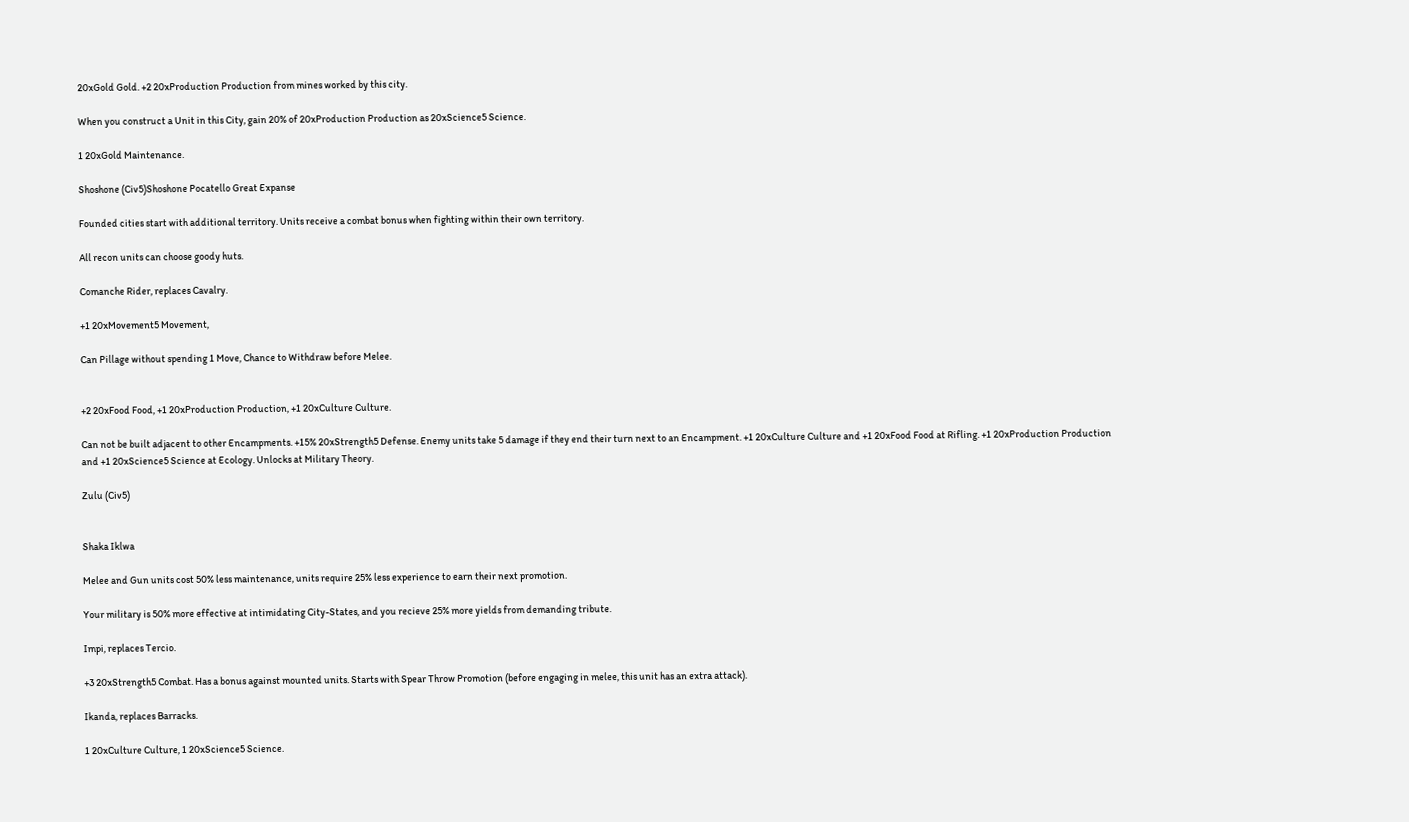20xGold Gold. +2 20xProduction Production from mines worked by this city.

When you construct a Unit in this City, gain 20% of 20xProduction Production as 20xScience5 Science.

1 20xGold Maintenance.

Shoshone (Civ5)Shoshone Pocatello Great Expanse

Founded cities start with additional territory. Units receive a combat bonus when fighting within their own territory.

All recon units can choose goody huts.

Comanche Rider, replaces Cavalry.

+1 20xMovement5 Movement,

Can Pillage without spending 1 Move, Chance to Withdraw before Melee.


+2 20xFood Food, +1 20xProduction Production, +1 20xCulture Culture.

Can not be built adjacent to other Encampments. +15% 20xStrength5 Defense. Enemy units take 5 damage if they end their turn next to an Encampment. +1 20xCulture Culture and +1 20xFood Food at Rifling. +1 20xProduction Production and +1 20xScience5 Science at Ecology. Unlocks at Military Theory.

Zulu (Civ5)


Shaka Iklwa

Melee and Gun units cost 50% less maintenance, units require 25% less experience to earn their next promotion.

Your military is 50% more effective at intimidating City-States, and you recieve 25% more yields from demanding tribute.

Impi, replaces Tercio.

+3 20xStrength5 Combat. Has a bonus against mounted units. Starts with Spear Throw Promotion (before engaging in melee, this unit has an extra attack).

Ikanda, replaces Barracks.

1 20xCulture Culture, 1 20xScience5 Science.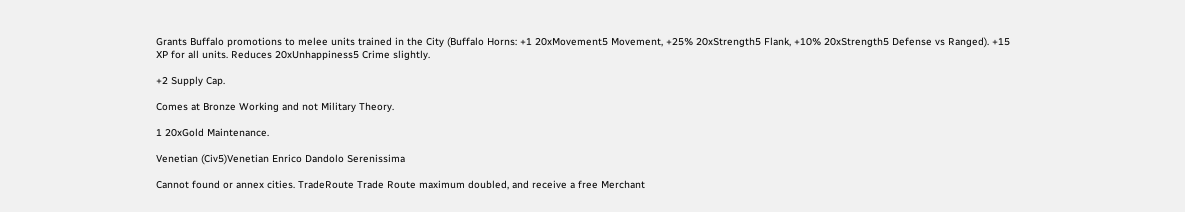Grants Buffalo promotions to melee units trained in the City (Buffalo Horns: +1 20xMovement5 Movement, +25% 20xStrength5 Flank, +10% 20xStrength5 Defense vs Ranged). +15 XP for all units. Reduces 20xUnhappiness5 Crime slightly.

+2 Supply Cap.

Comes at Bronze Working and not Military Theory.

1 20xGold Maintenance.

Venetian (Civ5)Venetian Enrico Dandolo Serenissima

Cannot found or annex cities. TradeRoute Trade Route maximum doubled, and receive a free Merchant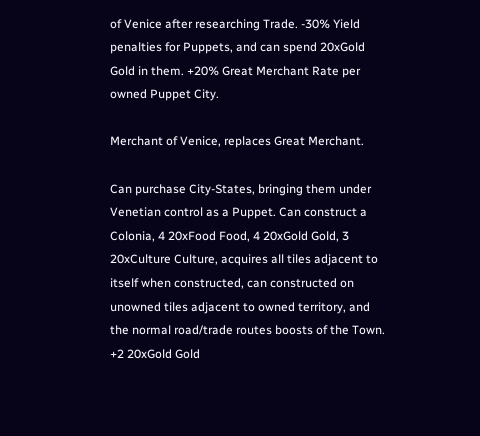of Venice after researching Trade. -30% Yield penalties for Puppets, and can spend 20xGold Gold in them. +20% Great Merchant Rate per owned Puppet City.

Merchant of Venice, replaces Great Merchant.

Can purchase City-States, bringing them under Venetian control as a Puppet. Can construct a Colonia, 4 20xFood Food, 4 20xGold Gold, 3 20xCulture Culture, acquires all tiles adjacent to itself when constructed, can constructed on unowned tiles adjacent to owned territory, and the normal road/trade routes boosts of the Town. +2 20xGold Gold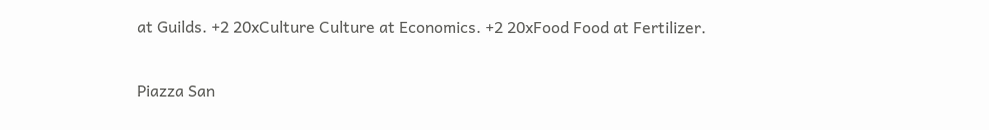at Guilds. +2 20xCulture Culture at Economics. +2 20xFood Food at Fertilizer.

Piazza San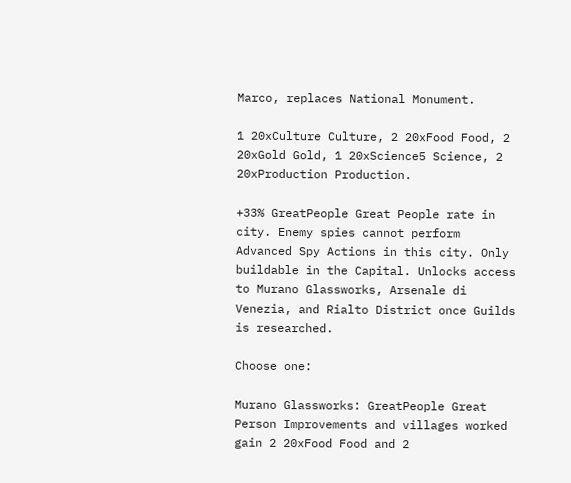Marco, replaces National Monument.

1 20xCulture Culture, 2 20xFood Food, 2 20xGold Gold, 1 20xScience5 Science, 2 20xProduction Production.

+33% GreatPeople Great People rate in city. Enemy spies cannot perform Advanced Spy Actions in this city. Only buildable in the Capital. Unlocks access to Murano Glassworks, Arsenale di Venezia, and Rialto District once Guilds is researched.

Choose one:

Murano Glassworks: GreatPeople Great Person Improvements and villages worked gain 2 20xFood Food and 2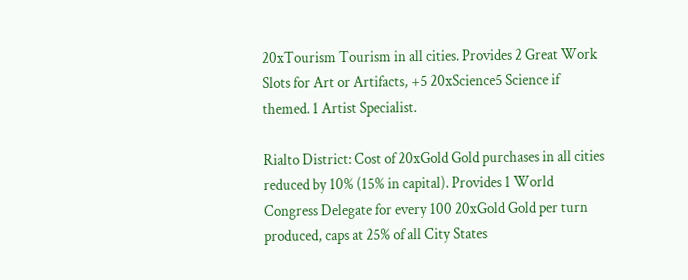20xTourism Tourism in all cities. Provides 2 Great Work Slots for Art or Artifacts, +5 20xScience5 Science if themed. 1 Artist Specialist.

Rialto District: Cost of 20xGold Gold purchases in all cities reduced by 10% (15% in capital). Provides 1 World Congress Delegate for every 100 20xGold Gold per turn produced, caps at 25% of all City States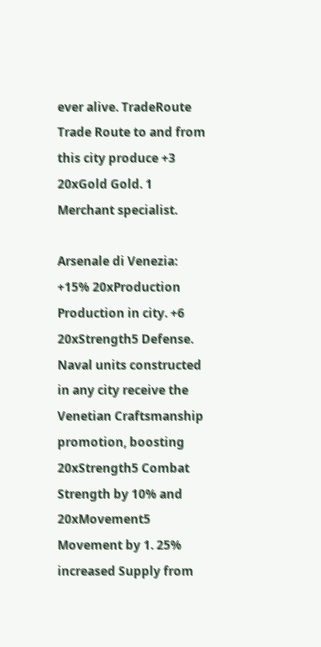ever alive. TradeRoute Trade Route to and from this city produce +3 20xGold Gold. 1 Merchant specialist.

Arsenale di Venezia: +15% 20xProduction Production in city. +6 20xStrength5 Defense. Naval units constructed in any city receive the Venetian Craftsmanship promotion, boosting 20xStrength5 Combat Strength by 10% and 20xMovement5 Movement by 1. 25% increased Supply from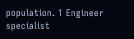population. 1 Engineer specialist